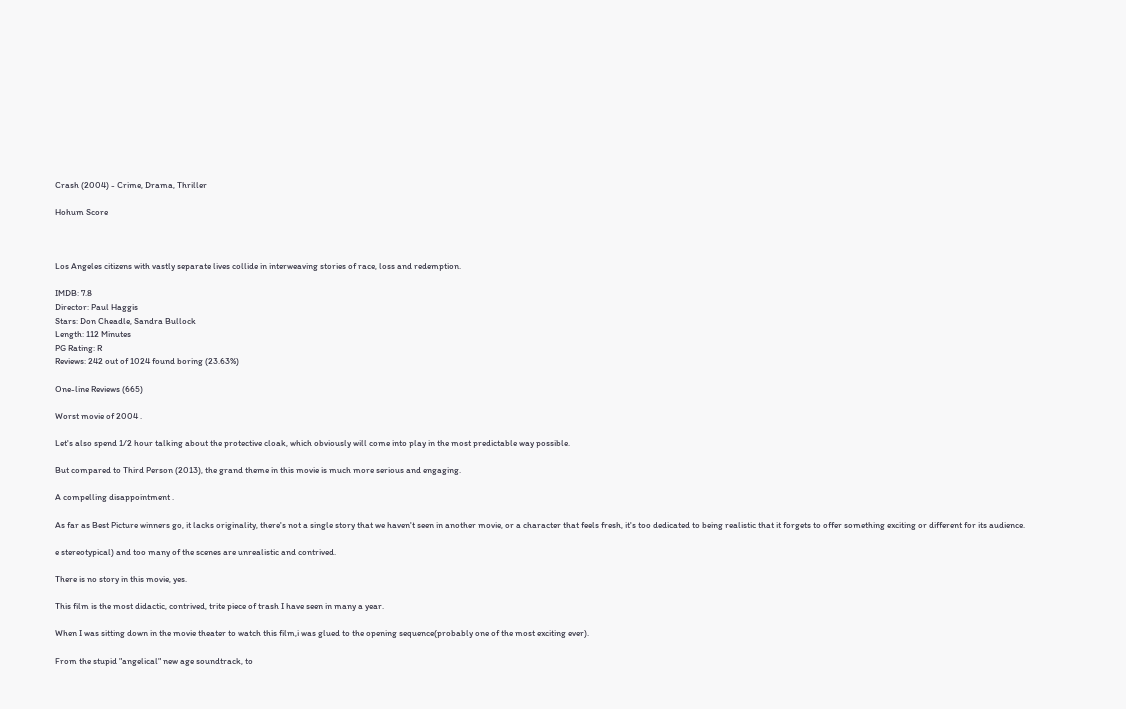Crash (2004) - Crime, Drama, Thriller

Hohum Score



Los Angeles citizens with vastly separate lives collide in interweaving stories of race, loss and redemption.

IMDB: 7.8
Director: Paul Haggis
Stars: Don Cheadle, Sandra Bullock
Length: 112 Minutes
PG Rating: R
Reviews: 242 out of 1024 found boring (23.63%)

One-line Reviews (665)

Worst movie of 2004 .

Let's also spend 1/2 hour talking about the protective cloak, which obviously will come into play in the most predictable way possible.

But compared to Third Person (2013), the grand theme in this movie is much more serious and engaging.

A compelling disappointment .

As far as Best Picture winners go, it lacks originality, there's not a single story that we haven't seen in another movie, or a character that feels fresh, it's too dedicated to being realistic that it forgets to offer something exciting or different for its audience.

e stereotypical) and too many of the scenes are unrealistic and contrived.

There is no story in this movie, yes.

This film is the most didactic, contrived, trite piece of trash I have seen in many a year.

When I was sitting down in the movie theater to watch this film,i was glued to the opening sequence(probably one of the most exciting ever).

From the stupid "angelical" new age soundtrack, to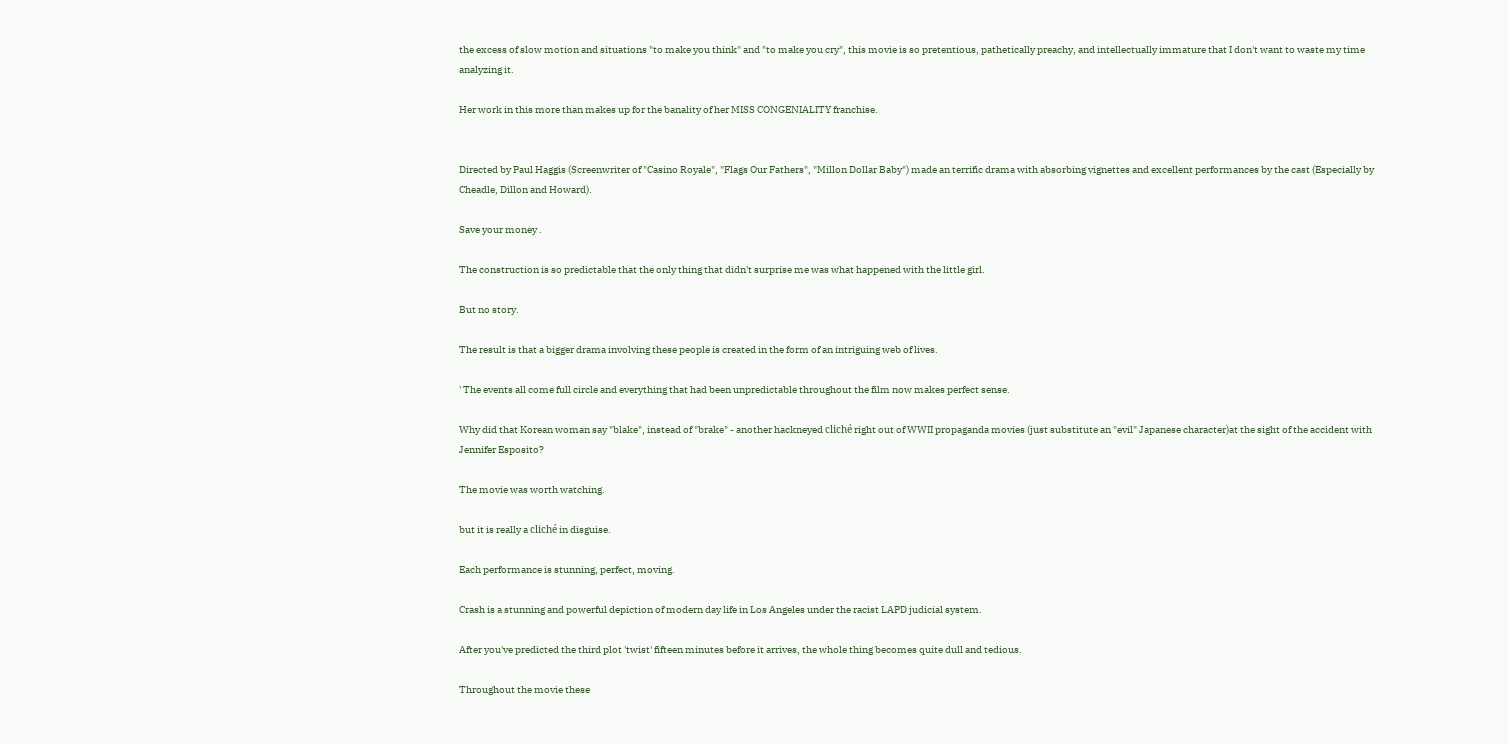the excess of slow motion and situations "to make you think" and "to make you cry", this movie is so pretentious, pathetically preachy, and intellectually immature that I don't want to waste my time analyzing it.

Her work in this more than makes up for the banality of her MISS CONGENIALITY franchise.


Directed by Paul Haggis (Screenwriter of "Casino Royale", "Flags Our Fathers", "Millon Dollar Baby") made an terrific drama with absorbing vignettes and excellent performances by the cast (Especially by Cheadle, Dillon and Howard).

Save your money .

The construction is so predictable that the only thing that didn't surprise me was what happened with the little girl.

But no story.

The result is that a bigger drama involving these people is created in the form of an intriguing web of lives.

' The events all come full circle and everything that had been unpredictable throughout the film now makes perfect sense.

Why did that Korean woman say "blake", instead of "brake" - another hackneyed cliché right out of WWII propaganda movies (just substitute an "evil" Japanese character)at the sight of the accident with Jennifer Esposito?

The movie was worth watching.

but it is really a cliché in disguise.

Each performance is stunning, perfect, moving.

Crash is a stunning and powerful depiction of modern day life in Los Angeles under the racist LAPD judicial system.

After you've predicted the third plot 'twist' fifteen minutes before it arrives, the whole thing becomes quite dull and tedious.

Throughout the movie these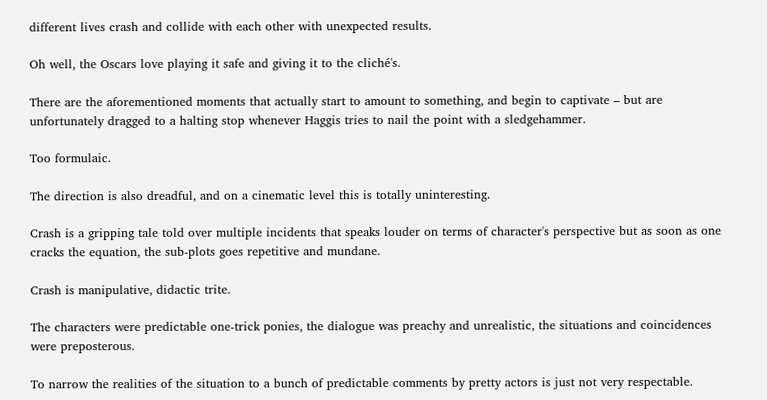different lives crash and collide with each other with unexpected results.

Oh well, the Oscars love playing it safe and giving it to the cliché's.

There are the aforementioned moments that actually start to amount to something, and begin to captivate – but are unfortunately dragged to a halting stop whenever Haggis tries to nail the point with a sledgehammer.

Too formulaic.

The direction is also dreadful, and on a cinematic level this is totally uninteresting.

Crash is a gripping tale told over multiple incidents that speaks louder on terms of character's perspective but as soon as one cracks the equation, the sub-plots goes repetitive and mundane.

Crash is manipulative, didactic trite.

The characters were predictable one-trick ponies, the dialogue was preachy and unrealistic, the situations and coincidences were preposterous.

To narrow the realities of the situation to a bunch of predictable comments by pretty actors is just not very respectable.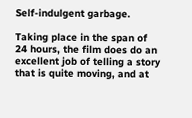Self-indulgent garbage.

Taking place in the span of 24 hours, the film does do an excellent job of telling a story that is quite moving, and at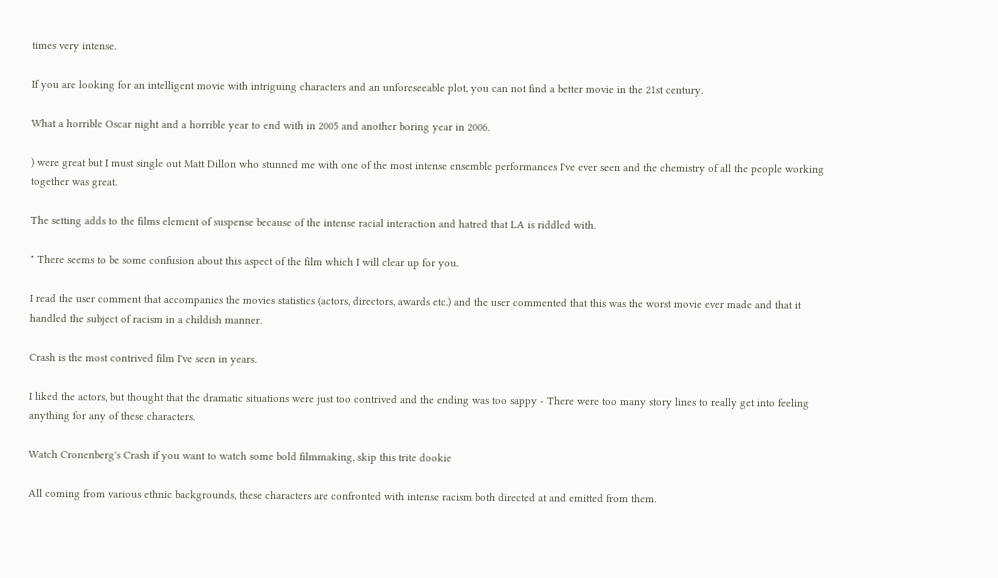times very intense.

If you are looking for an intelligent movie with intriguing characters and an unforeseeable plot, you can not find a better movie in the 21st century.

What a horrible Oscar night and a horrible year to end with in 2005 and another boring year in 2006.

) were great but I must single out Matt Dillon who stunned me with one of the most intense ensemble performances I've ever seen and the chemistry of all the people working together was great.

The setting adds to the films element of suspense because of the intense racial interaction and hatred that LA is riddled with.

" There seems to be some confusion about this aspect of the film which I will clear up for you.

I read the user comment that accompanies the movies statistics (actors, directors, awards etc.) and the user commented that this was the worst movie ever made and that it handled the subject of racism in a childish manner.

Crash is the most contrived film I've seen in years.

I liked the actors, but thought that the dramatic situations were just too contrived and the ending was too sappy - There were too many story lines to really get into feeling anything for any of these characters.

Watch Cronenberg's Crash if you want to watch some bold filmmaking, skip this trite dookie

All coming from various ethnic backgrounds, these characters are confronted with intense racism both directed at and emitted from them.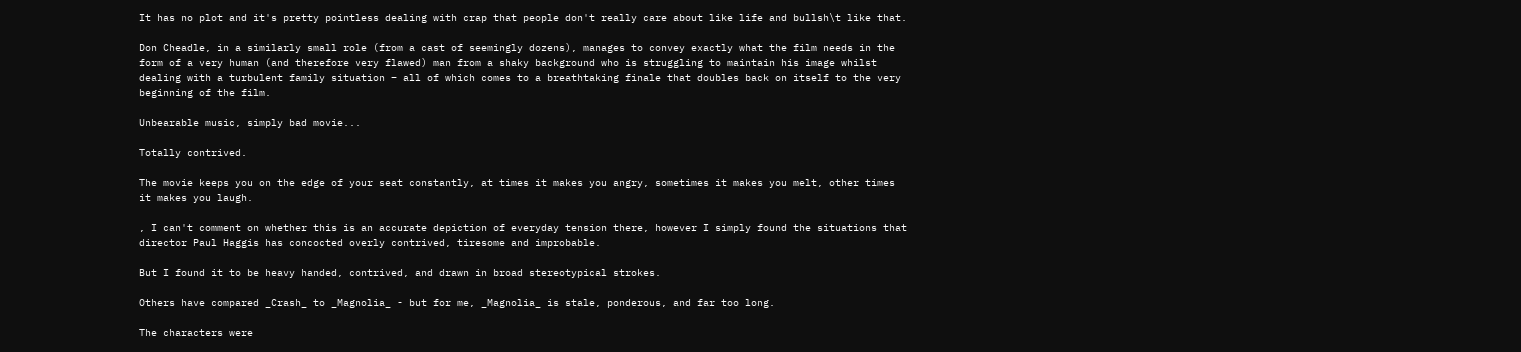It has no plot and it's pretty pointless dealing with crap that people don't really care about like life and bullsh\t like that.

Don Cheadle, in a similarly small role (from a cast of seemingly dozens), manages to convey exactly what the film needs in the form of a very human (and therefore very flawed) man from a shaky background who is struggling to maintain his image whilst dealing with a turbulent family situation – all of which comes to a breathtaking finale that doubles back on itself to the very beginning of the film.

Unbearable music, simply bad movie...

Totally contrived.

The movie keeps you on the edge of your seat constantly, at times it makes you angry, sometimes it makes you melt, other times it makes you laugh.

, I can't comment on whether this is an accurate depiction of everyday tension there, however I simply found the situations that director Paul Haggis has concocted overly contrived, tiresome and improbable.

But I found it to be heavy handed, contrived, and drawn in broad stereotypical strokes.

Others have compared _Crash_ to _Magnolia_ - but for me, _Magnolia_ is stale, ponderous, and far too long.

The characters were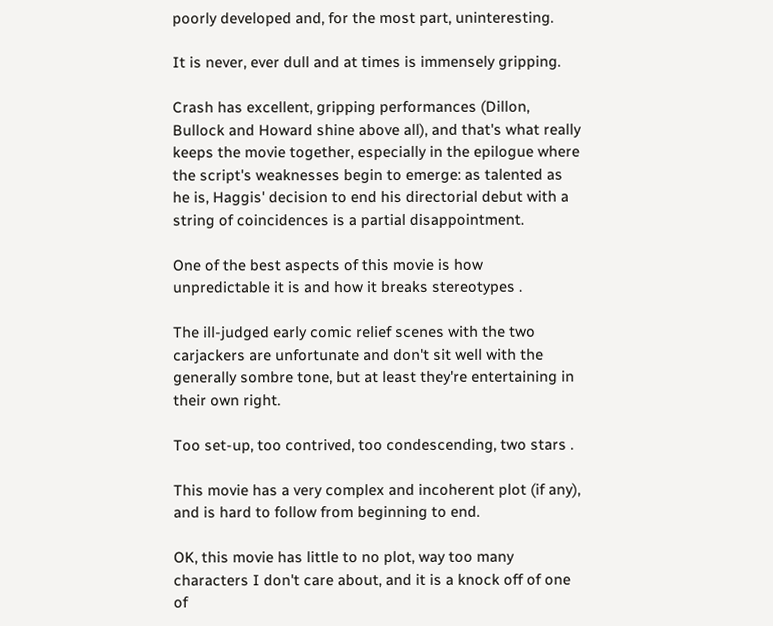poorly developed and, for the most part, uninteresting.

It is never, ever dull and at times is immensely gripping.

Crash has excellent, gripping performances (Dillon, Bullock and Howard shine above all), and that's what really keeps the movie together, especially in the epilogue where the script's weaknesses begin to emerge: as talented as he is, Haggis' decision to end his directorial debut with a string of coincidences is a partial disappointment.

One of the best aspects of this movie is how unpredictable it is and how it breaks stereotypes .

The ill-judged early comic relief scenes with the two carjackers are unfortunate and don't sit well with the generally sombre tone, but at least they're entertaining in their own right.

Too set-up, too contrived, too condescending, two stars .

This movie has a very complex and incoherent plot (if any), and is hard to follow from beginning to end.

OK, this movie has little to no plot, way too many characters I don't care about, and it is a knock off of one of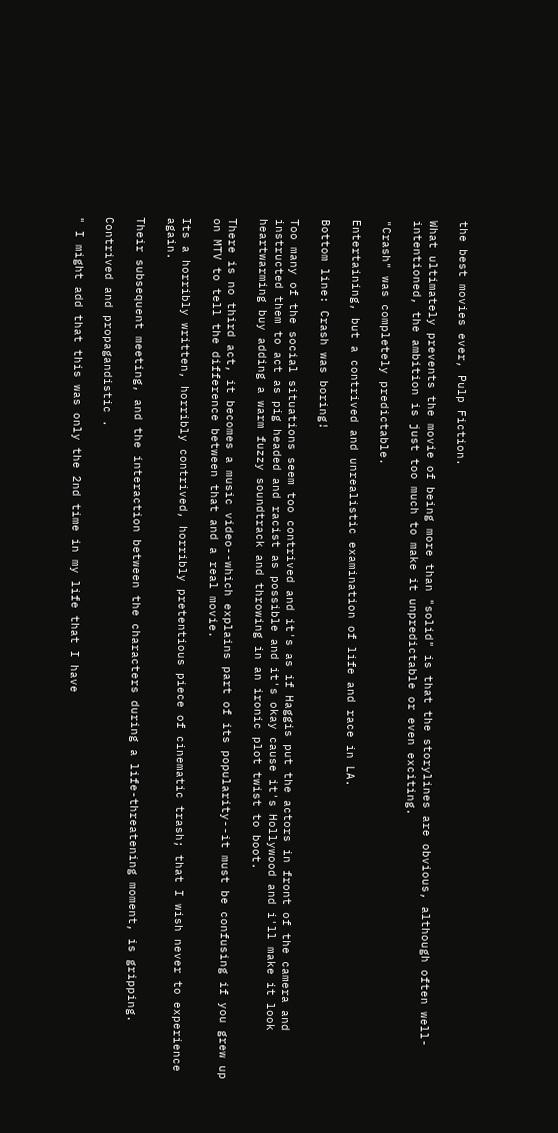the best movies ever, Pulp Fiction.

What ultimately prevents the movie of being more than "solid" is that the storylines are obvious, although often well-intentioned, the ambition is just too much to make it unpredictable or even exciting.

"Crash" was completely predictable.

Entertaining, but a contrived and unrealistic examination of life and race in LA.

Bottom line: Crash was boring!

Too many of the social situations seem too contrived and it's as if Haggis put the actors in front of the camera and instructed them to act as pig headed and racist as possible and it's okay cause it's Hollywood and i'll make it look heartwarming buy adding a warm fuzzy soundtrack and throwing in an ironic plot twist to boot.

There is no third act, it becomes a music video--which explains part of its popularity--it must be confusing if you grew up on MTV to tell the difference between that and a real movie.

Its a horribly written, horribly contrived, horribly pretentious piece of cinematic trash; that I wish never to experience again.

Their subsequent meeting, and the interaction between the characters during a life-threatening moment, is gripping.

Contrived and propagandistic .

" I might add that this was only the 2nd time in my life that I have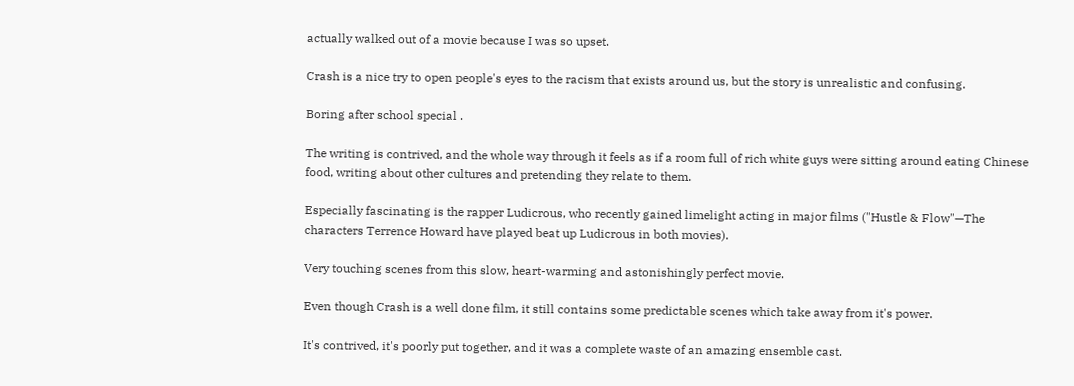actually walked out of a movie because I was so upset.

Crash is a nice try to open people's eyes to the racism that exists around us, but the story is unrealistic and confusing.

Boring after school special .

The writing is contrived, and the whole way through it feels as if a room full of rich white guys were sitting around eating Chinese food, writing about other cultures and pretending they relate to them.

Especially fascinating is the rapper Ludicrous, who recently gained limelight acting in major films ("Hustle & Flow"—The characters Terrence Howard have played beat up Ludicrous in both movies).

Very touching scenes from this slow, heart-warming and astonishingly perfect movie.

Even though Crash is a well done film, it still contains some predictable scenes which take away from it's power.

It's contrived, it's poorly put together, and it was a complete waste of an amazing ensemble cast.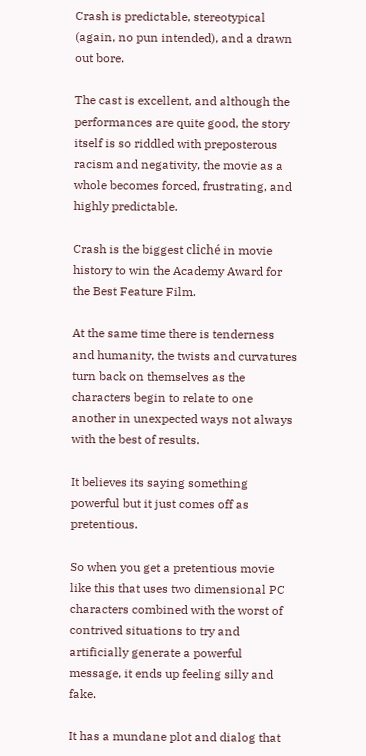Crash is predictable, stereotypical (again, no pun intended), and a drawn out bore.

The cast is excellent, and although the performances are quite good, the story itself is so riddled with preposterous racism and negativity, the movie as a whole becomes forced, frustrating, and highly predictable.

Crash is the biggest cliché in movie history to win the Academy Award for the Best Feature Film.

At the same time there is tenderness and humanity, the twists and curvatures turn back on themselves as the characters begin to relate to one another in unexpected ways not always with the best of results.

It believes its saying something powerful but it just comes off as pretentious.

So when you get a pretentious movie like this that uses two dimensional PC characters combined with the worst of contrived situations to try and artificially generate a powerful message, it ends up feeling silly and fake.

It has a mundane plot and dialog that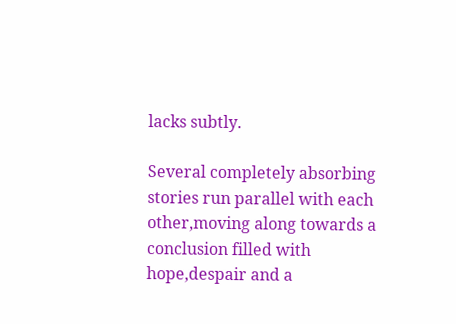lacks subtly.

Several completely absorbing stories run parallel with each other,moving along towards a conclusion filled with hope,despair and a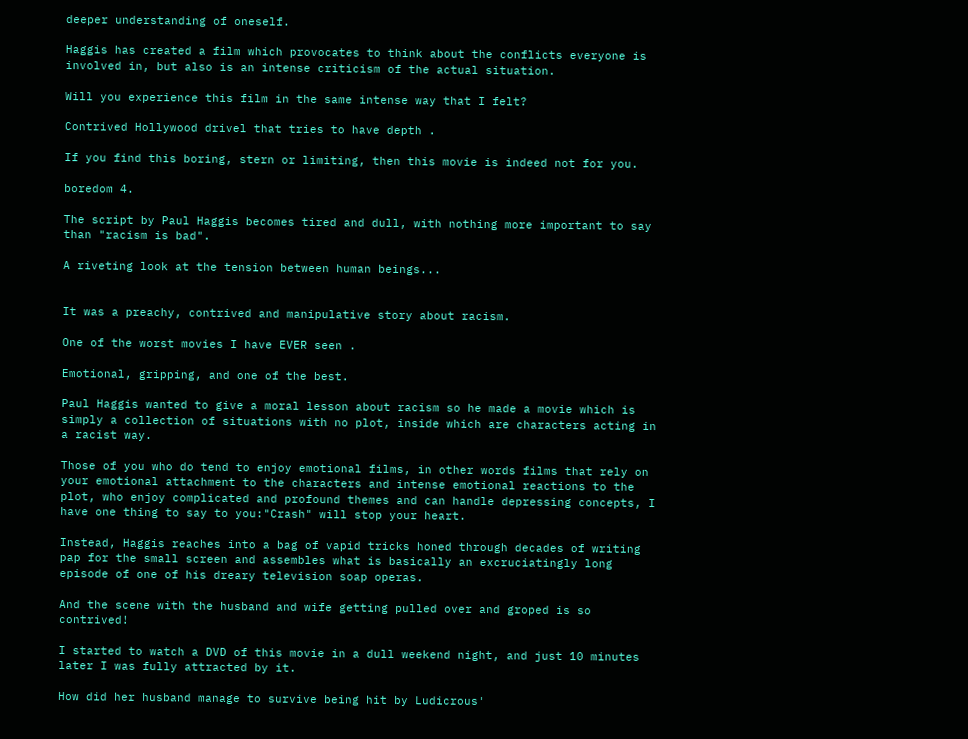deeper understanding of oneself.

Haggis has created a film which provocates to think about the conflicts everyone is involved in, but also is an intense criticism of the actual situation.

Will you experience this film in the same intense way that I felt?

Contrived Hollywood drivel that tries to have depth .

If you find this boring, stern or limiting, then this movie is indeed not for you.

boredom 4.

The script by Paul Haggis becomes tired and dull, with nothing more important to say than "racism is bad".

A riveting look at the tension between human beings...


It was a preachy, contrived and manipulative story about racism.

One of the worst movies I have EVER seen .

Emotional, gripping, and one of the best.

Paul Haggis wanted to give a moral lesson about racism so he made a movie which is simply a collection of situations with no plot, inside which are characters acting in a racist way.

Those of you who do tend to enjoy emotional films, in other words films that rely on your emotional attachment to the characters and intense emotional reactions to the plot, who enjoy complicated and profound themes and can handle depressing concepts, I have one thing to say to you:"Crash" will stop your heart.

Instead, Haggis reaches into a bag of vapid tricks honed through decades of writing pap for the small screen and assembles what is basically an excruciatingly long episode of one of his dreary television soap operas.

And the scene with the husband and wife getting pulled over and groped is so contrived!

I started to watch a DVD of this movie in a dull weekend night, and just 10 minutes later I was fully attracted by it.

How did her husband manage to survive being hit by Ludicrous'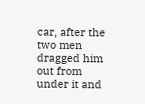car, after the two men dragged him out from under it and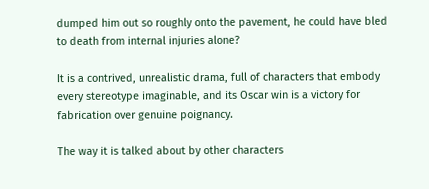dumped him out so roughly onto the pavement, he could have bled to death from internal injuries alone?

It is a contrived, unrealistic drama, full of characters that embody every stereotype imaginable, and its Oscar win is a victory for fabrication over genuine poignancy.

The way it is talked about by other characters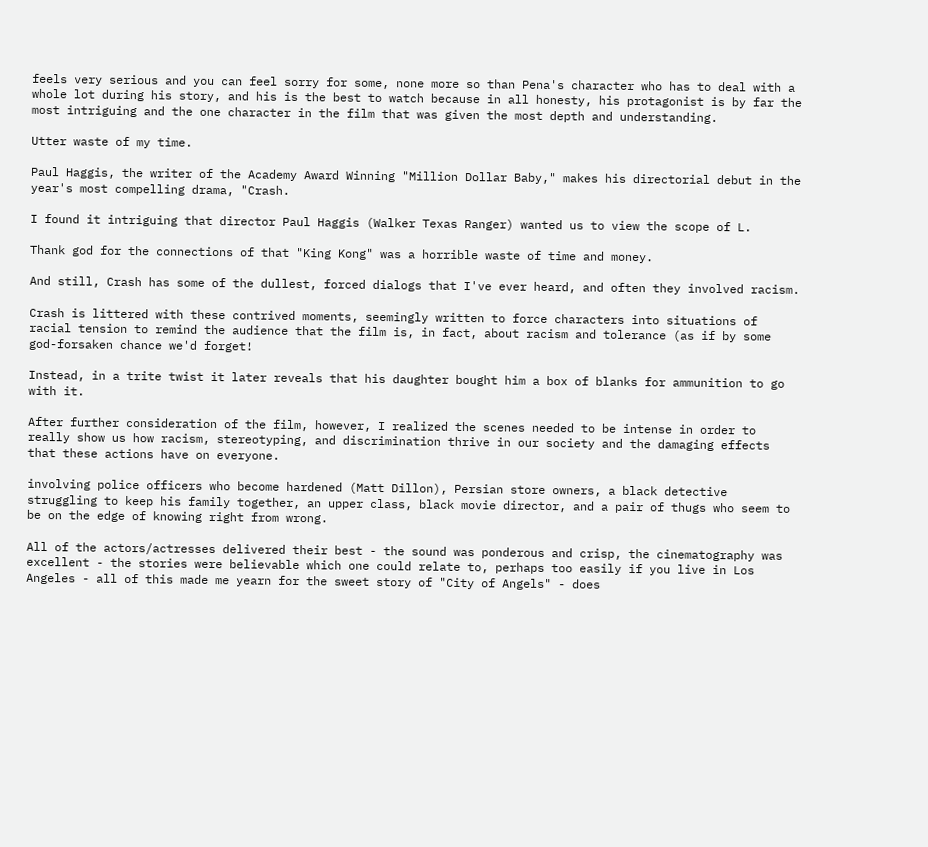feels very serious and you can feel sorry for some, none more so than Pena's character who has to deal with a whole lot during his story, and his is the best to watch because in all honesty, his protagonist is by far the most intriguing and the one character in the film that was given the most depth and understanding.

Utter waste of my time.

Paul Haggis, the writer of the Academy Award Winning "Million Dollar Baby," makes his directorial debut in the year's most compelling drama, "Crash.

I found it intriguing that director Paul Haggis (Walker Texas Ranger) wanted us to view the scope of L.

Thank god for the connections of that "King Kong" was a horrible waste of time and money.

And still, Crash has some of the dullest, forced dialogs that I've ever heard, and often they involved racism.

Crash is littered with these contrived moments, seemingly written to force characters into situations of racial tension to remind the audience that the film is, in fact, about racism and tolerance (as if by some god-forsaken chance we'd forget!

Instead, in a trite twist it later reveals that his daughter bought him a box of blanks for ammunition to go with it.

After further consideration of the film, however, I realized the scenes needed to be intense in order to really show us how racism, stereotyping, and discrimination thrive in our society and the damaging effects that these actions have on everyone.

involving police officers who become hardened (Matt Dillon), Persian store owners, a black detective struggling to keep his family together, an upper class, black movie director, and a pair of thugs who seem to be on the edge of knowing right from wrong.

All of the actors/actresses delivered their best - the sound was ponderous and crisp, the cinematography was excellent - the stories were believable which one could relate to, perhaps too easily if you live in Los Angeles - all of this made me yearn for the sweet story of "City of Angels" - does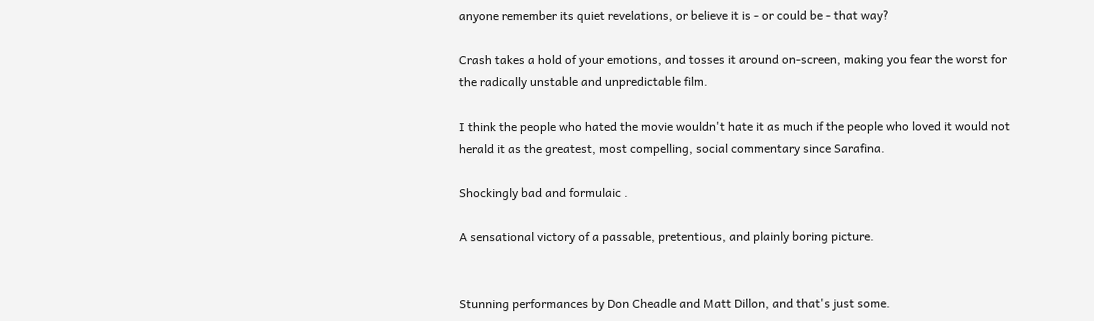anyone remember its quiet revelations, or believe it is - or could be - that way?

Crash takes a hold of your emotions, and tosses it around on-screen, making you fear the worst for the radically unstable and unpredictable film.

I think the people who hated the movie wouldn't hate it as much if the people who loved it would not herald it as the greatest, most compelling, social commentary since Sarafina.

Shockingly bad and formulaic .

A sensational victory of a passable, pretentious, and plainly boring picture.


Stunning performances by Don Cheadle and Matt Dillon, and that's just some.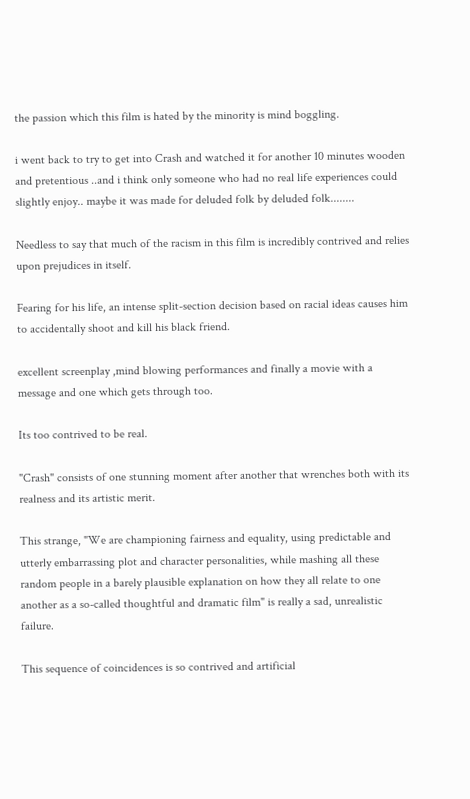the passion which this film is hated by the minority is mind boggling.

i went back to try to get into Crash and watched it for another 10 minutes wooden and pretentious ..and i think only someone who had no real life experiences could slightly enjoy.. maybe it was made for deluded folk by deluded folk........

Needless to say that much of the racism in this film is incredibly contrived and relies upon prejudices in itself.

Fearing for his life, an intense split-section decision based on racial ideas causes him to accidentally shoot and kill his black friend.

excellent screenplay ,mind blowing performances and finally a movie with a message and one which gets through too.

Its too contrived to be real.

"Crash" consists of one stunning moment after another that wrenches both with its realness and its artistic merit.

This strange, "We are championing fairness and equality, using predictable and utterly embarrassing plot and character personalities, while mashing all these random people in a barely plausible explanation on how they all relate to one another as a so-called thoughtful and dramatic film" is really a sad, unrealistic failure.

This sequence of coincidences is so contrived and artificial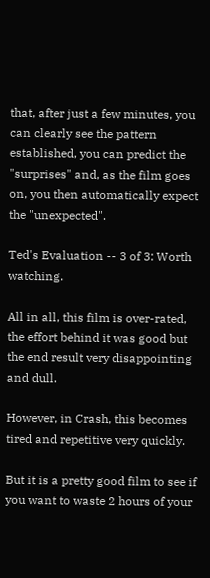that, after just a few minutes, you can clearly see the pattern established, you can predict the "surprises" and, as the film goes on, you then automatically expect the "unexpected".

Ted's Evaluation -- 3 of 3: Worth watching.

All in all, this film is over-rated, the effort behind it was good but the end result very disappointing and dull.

However, in Crash, this becomes tired and repetitive very quickly.

But it is a pretty good film to see if you want to waste 2 hours of your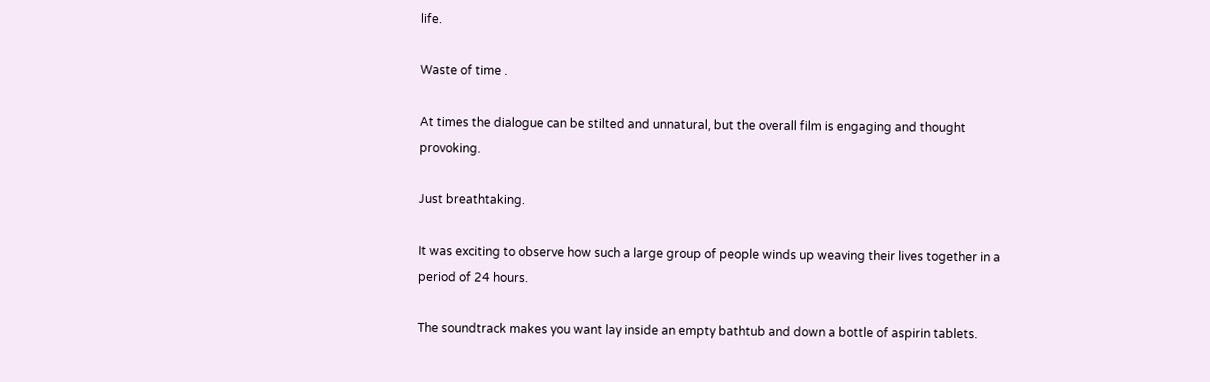life.

Waste of time .

At times the dialogue can be stilted and unnatural, but the overall film is engaging and thought provoking.

Just breathtaking.

It was exciting to observe how such a large group of people winds up weaving their lives together in a period of 24 hours.

The soundtrack makes you want lay inside an empty bathtub and down a bottle of aspirin tablets.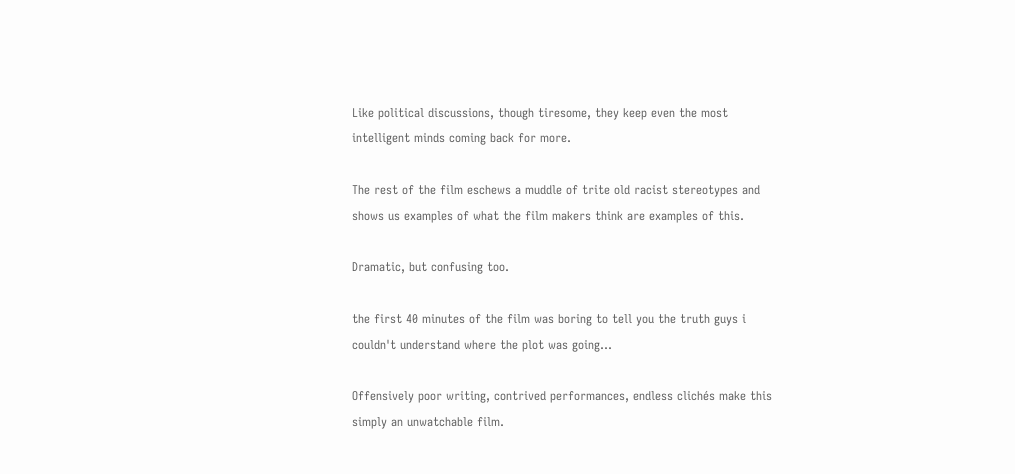Like political discussions, though tiresome, they keep even the most intelligent minds coming back for more.

The rest of the film eschews a muddle of trite old racist stereotypes and shows us examples of what the film makers think are examples of this.

Dramatic, but confusing too.

the first 40 minutes of the film was boring to tell you the truth guys i couldn't understand where the plot was going...

Offensively poor writing, contrived performances, endless clichés make this simply an unwatchable film.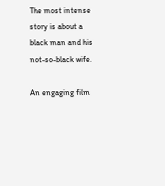The most intense story is about a black man and his not-so-black wife.

An engaging film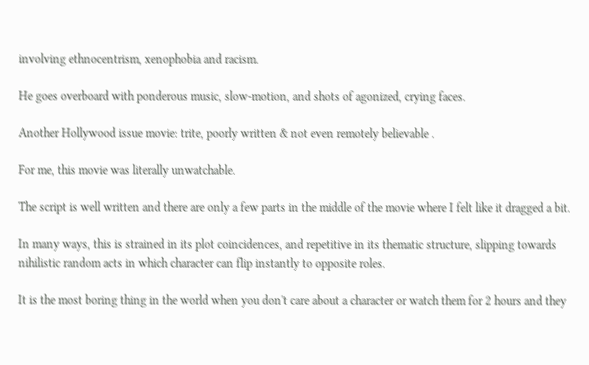involving ethnocentrism, xenophobia and racism.

He goes overboard with ponderous music, slow-motion, and shots of agonized, crying faces.

Another Hollywood issue movie: trite, poorly written & not even remotely believable .

For me, this movie was literally unwatchable.

The script is well written and there are only a few parts in the middle of the movie where I felt like it dragged a bit.

In many ways, this is strained in its plot coincidences, and repetitive in its thematic structure, slipping towards nihilistic random acts in which character can flip instantly to opposite roles.

It is the most boring thing in the world when you don't care about a character or watch them for 2 hours and they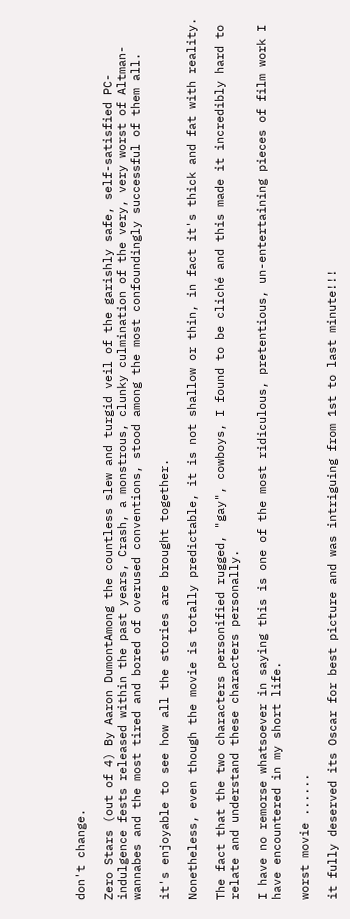don't change.

Zero Stars (out of 4) By Aaron DumontAmong the countless slew and turgid veil of the garishly safe, self-satisfied PC-indulgence fests released within the past years, Crash, a monstrous, clunky culmination of the very, very worst of Altman-wannabes and the most tired and bored of overused conventions, stood among the most confoundingly successful of them all.

it's enjoyable to see how all the stories are brought together.

Nonetheless, even though the movie is totally predictable, it is not shallow or thin, in fact it's thick and fat with reality.

The fact that the two characters personified rugged, "gay", cowboys, I found to be cliché and this made it incredibly hard to relate and understand these characters personally.

I have no remorse whatsoever in saying this is one of the most ridiculous, pretentious, un-entertaining pieces of film work I have encountered in my short life.

worst movie ......

it fully deserved its Oscar for best picture and was intriguing from 1st to last minute!!!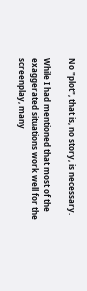No "plot", that is, no story, is necessary.

While I had mentioned that most of the exaggerated situations work well for the screenplay, many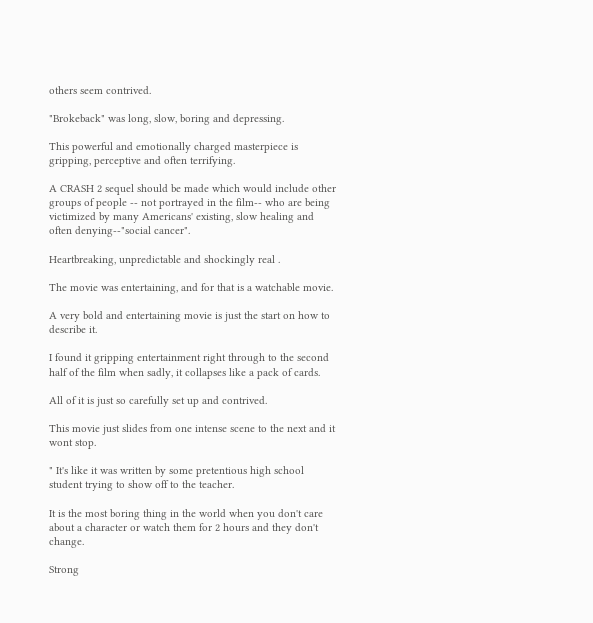others seem contrived.

"Brokeback" was long, slow, boring and depressing.

This powerful and emotionally charged masterpiece is gripping, perceptive and often terrifying.

A CRASH 2 sequel should be made which would include other groups of people -- not portrayed in the film-- who are being victimized by many Americans' existing, slow healing and often denying--"social cancer".

Heartbreaking, unpredictable and shockingly real .

The movie was entertaining, and for that is a watchable movie.

A very bold and entertaining movie is just the start on how to describe it.

I found it gripping entertainment right through to the second half of the film when sadly, it collapses like a pack of cards.

All of it is just so carefully set up and contrived.

This movie just slides from one intense scene to the next and it wont stop.

" It's like it was written by some pretentious high school student trying to show off to the teacher.

It is the most boring thing in the world when you don't care about a character or watch them for 2 hours and they don't change.

Strong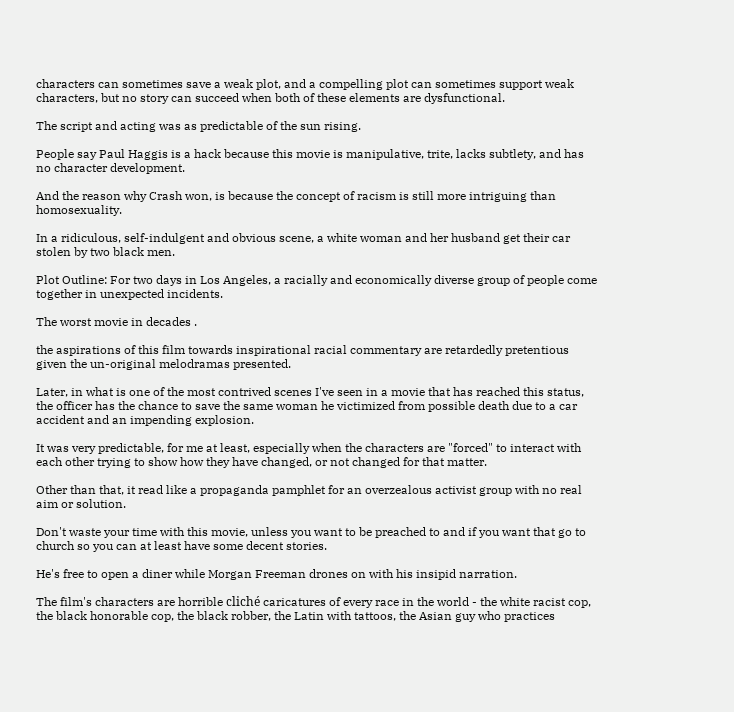characters can sometimes save a weak plot, and a compelling plot can sometimes support weak characters, but no story can succeed when both of these elements are dysfunctional.

The script and acting was as predictable of the sun rising.

People say Paul Haggis is a hack because this movie is manipulative, trite, lacks subtlety, and has no character development.

And the reason why Crash won, is because the concept of racism is still more intriguing than homosexuality.

In a ridiculous, self-indulgent and obvious scene, a white woman and her husband get their car stolen by two black men.

Plot Outline: For two days in Los Angeles, a racially and economically diverse group of people come together in unexpected incidents.

The worst movie in decades .

the aspirations of this film towards inspirational racial commentary are retardedly pretentious given the un-original melodramas presented.

Later, in what is one of the most contrived scenes I've seen in a movie that has reached this status, the officer has the chance to save the same woman he victimized from possible death due to a car accident and an impending explosion.

It was very predictable, for me at least, especially when the characters are "forced" to interact with each other trying to show how they have changed, or not changed for that matter.

Other than that, it read like a propaganda pamphlet for an overzealous activist group with no real aim or solution.

Don't waste your time with this movie, unless you want to be preached to and if you want that go to church so you can at least have some decent stories.

He's free to open a diner while Morgan Freeman drones on with his insipid narration.

The film's characters are horrible cliché caricatures of every race in the world - the white racist cop, the black honorable cop, the black robber, the Latin with tattoos, the Asian guy who practices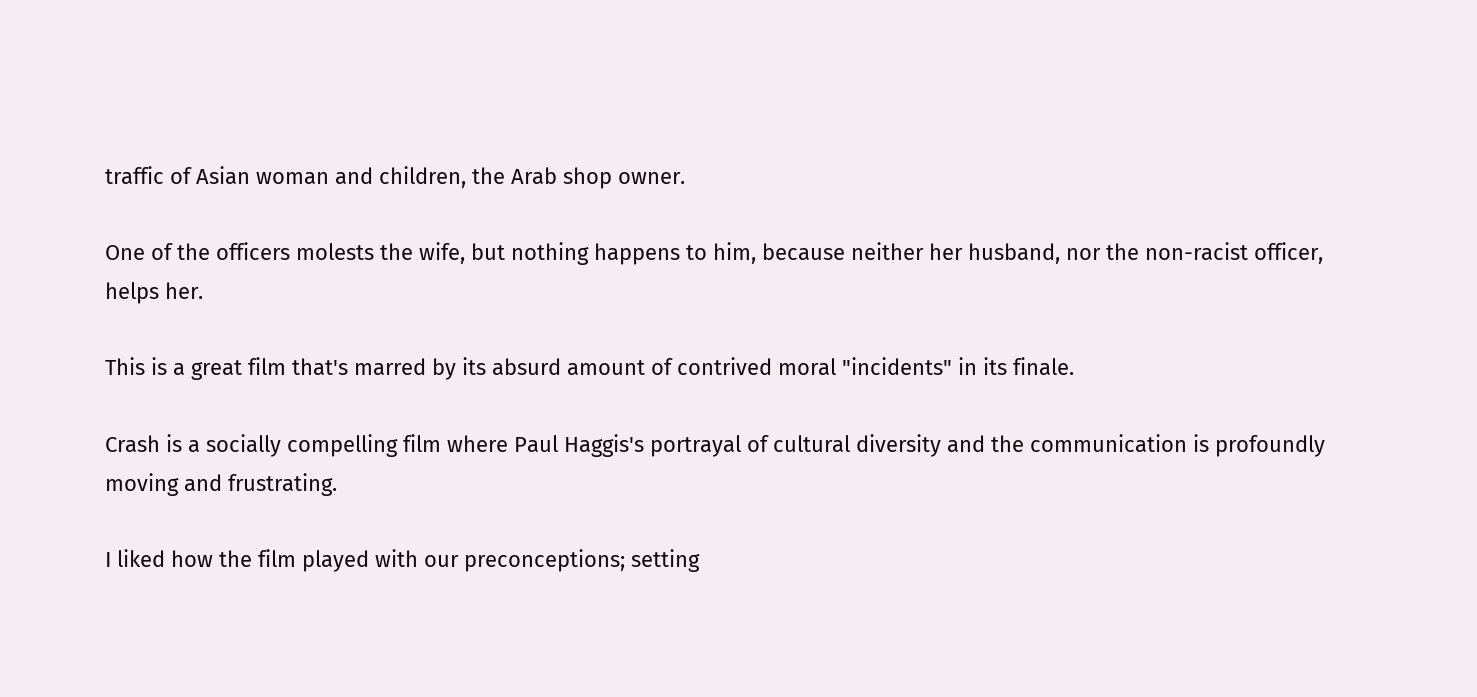traffic of Asian woman and children, the Arab shop owner.

One of the officers molests the wife, but nothing happens to him, because neither her husband, nor the non-racist officer, helps her.

This is a great film that's marred by its absurd amount of contrived moral "incidents" in its finale.

Crash is a socially compelling film where Paul Haggis's portrayal of cultural diversity and the communication is profoundly moving and frustrating.

I liked how the film played with our preconceptions; setting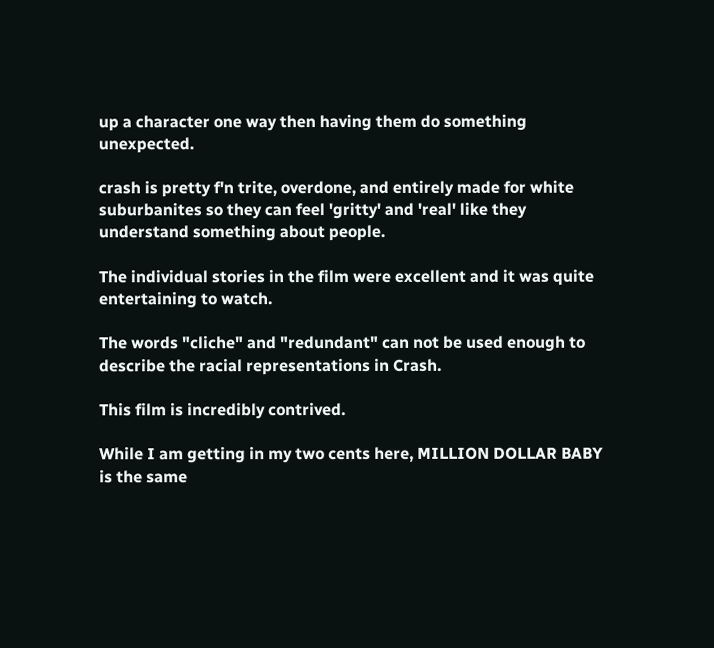up a character one way then having them do something unexpected.

crash is pretty f'n trite, overdone, and entirely made for white suburbanites so they can feel 'gritty' and 'real' like they understand something about people.

The individual stories in the film were excellent and it was quite entertaining to watch.

The words "cliche" and "redundant" can not be used enough to describe the racial representations in Crash.

This film is incredibly contrived.

While I am getting in my two cents here, MILLION DOLLAR BABY is the same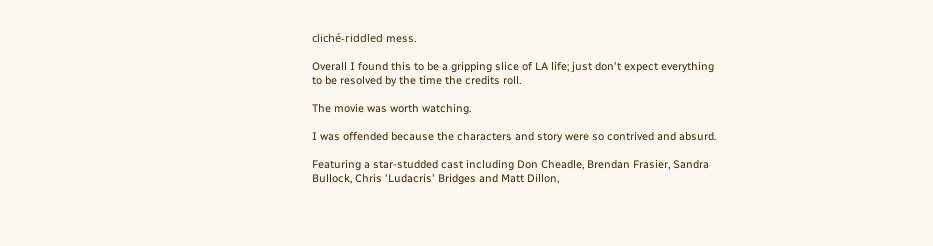cliché-riddled mess.

Overall I found this to be a gripping slice of LA life; just don't expect everything to be resolved by the time the credits roll.

The movie was worth watching.

I was offended because the characters and story were so contrived and absurd.

Featuring a star-studded cast including Don Cheadle, Brendan Frasier, Sandra Bullock, Chris 'Ludacris' Bridges and Matt Dillon,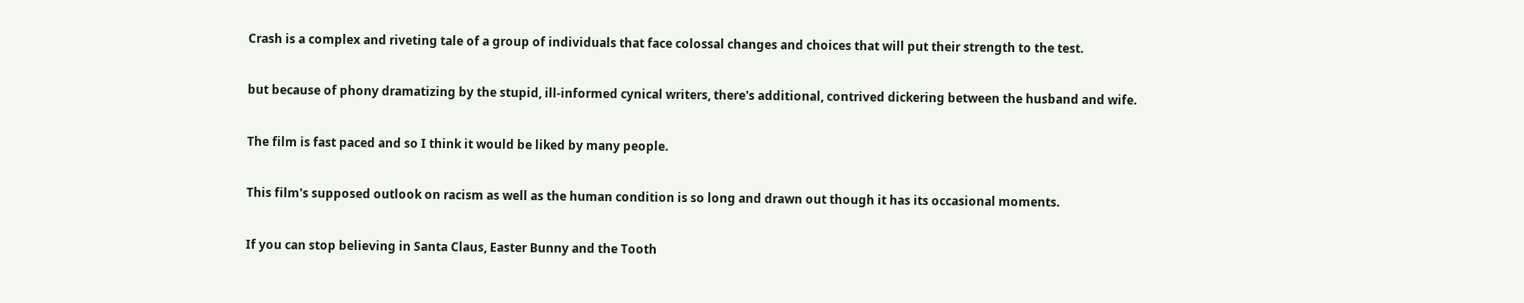Crash is a complex and riveting tale of a group of individuals that face colossal changes and choices that will put their strength to the test.

but because of phony dramatizing by the stupid, ill-informed cynical writers, there's additional, contrived dickering between the husband and wife.

The film is fast paced and so I think it would be liked by many people.

This film's supposed outlook on racism as well as the human condition is so long and drawn out though it has its occasional moments.

If you can stop believing in Santa Claus, Easter Bunny and the Tooth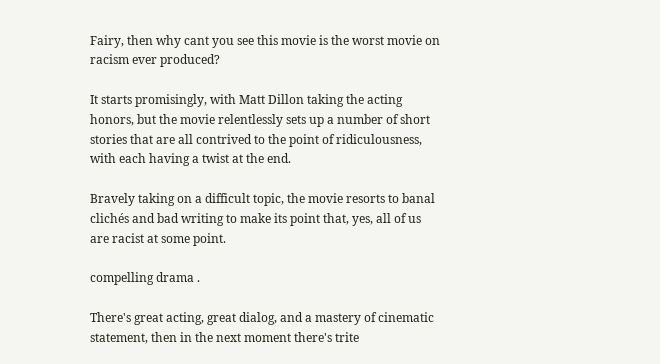Fairy, then why cant you see this movie is the worst movie on racism ever produced?

It starts promisingly, with Matt Dillon taking the acting honors, but the movie relentlessly sets up a number of short stories that are all contrived to the point of ridiculousness, with each having a twist at the end.

Bravely taking on a difficult topic, the movie resorts to banal clichés and bad writing to make its point that, yes, all of us are racist at some point.

compelling drama .

There's great acting, great dialog, and a mastery of cinematic statement, then in the next moment there's trite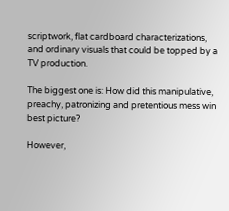scriptwork, flat cardboard characterizations, and ordinary visuals that could be topped by a TV production.

The biggest one is: How did this manipulative, preachy, patronizing and pretentious mess win best picture?

However,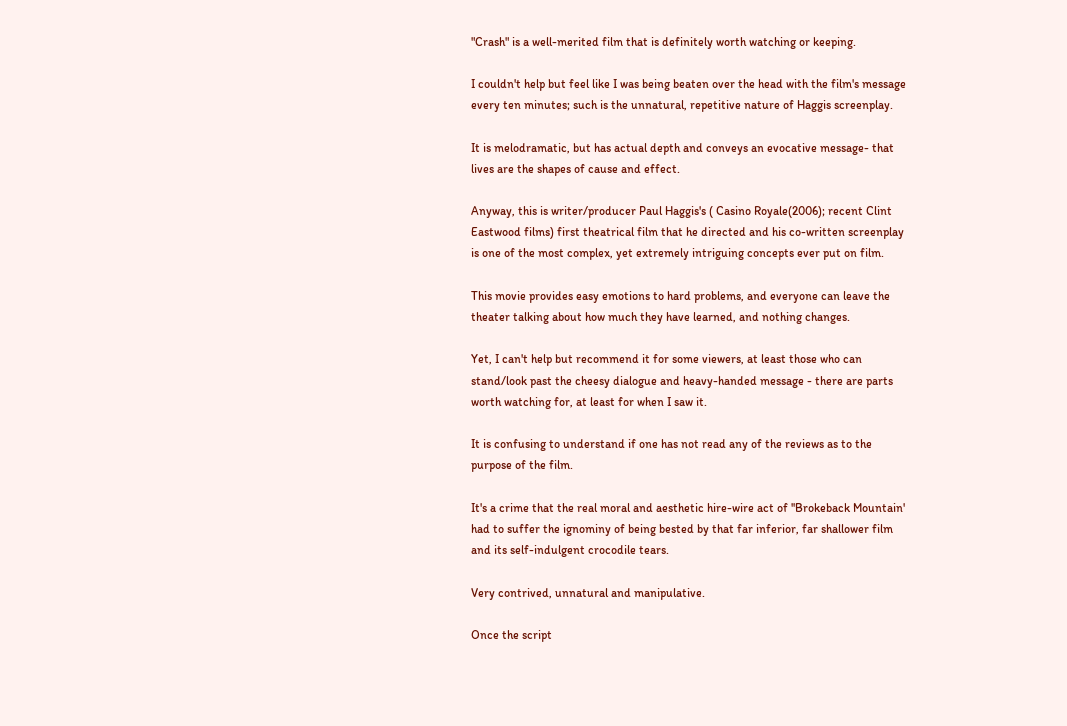"Crash" is a well-merited film that is definitely worth watching or keeping.

I couldn't help but feel like I was being beaten over the head with the film's message every ten minutes; such is the unnatural, repetitive nature of Haggis screenplay.

It is melodramatic, but has actual depth and conveys an evocative message- that lives are the shapes of cause and effect.

Anyway, this is writer/producer Paul Haggis's ( Casino Royale(2006); recent Clint Eastwood films) first theatrical film that he directed and his co-written screenplay is one of the most complex, yet extremely intriguing concepts ever put on film.

This movie provides easy emotions to hard problems, and everyone can leave the theater talking about how much they have learned, and nothing changes.

Yet, I can't help but recommend it for some viewers, at least those who can stand/look past the cheesy dialogue and heavy-handed message - there are parts worth watching for, at least for when I saw it.

It is confusing to understand if one has not read any of the reviews as to the purpose of the film.

It's a crime that the real moral and aesthetic hire-wire act of ''Brokeback Mountain' had to suffer the ignominy of being bested by that far inferior, far shallower film and its self-indulgent crocodile tears.

Very contrived, unnatural and manipulative.

Once the script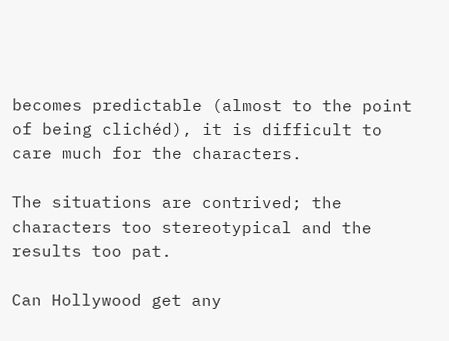becomes predictable (almost to the point of being clichéd), it is difficult to care much for the characters.

The situations are contrived; the characters too stereotypical and the results too pat.

Can Hollywood get any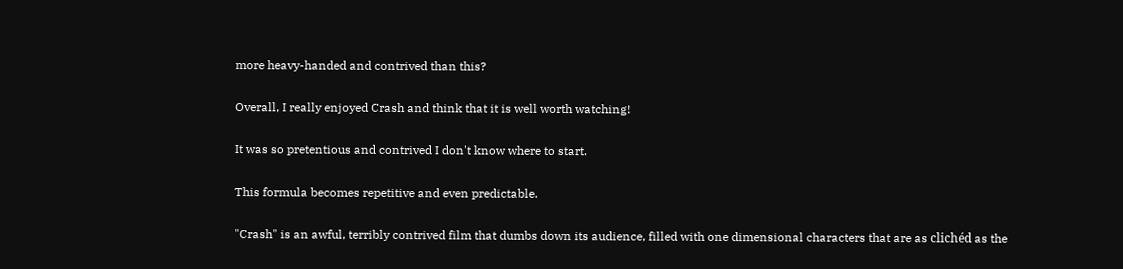more heavy-handed and contrived than this?

Overall, I really enjoyed Crash and think that it is well worth watching!

It was so pretentious and contrived I don't know where to start.

This formula becomes repetitive and even predictable.

"Crash" is an awful, terribly contrived film that dumbs down its audience, filled with one dimensional characters that are as clichéd as the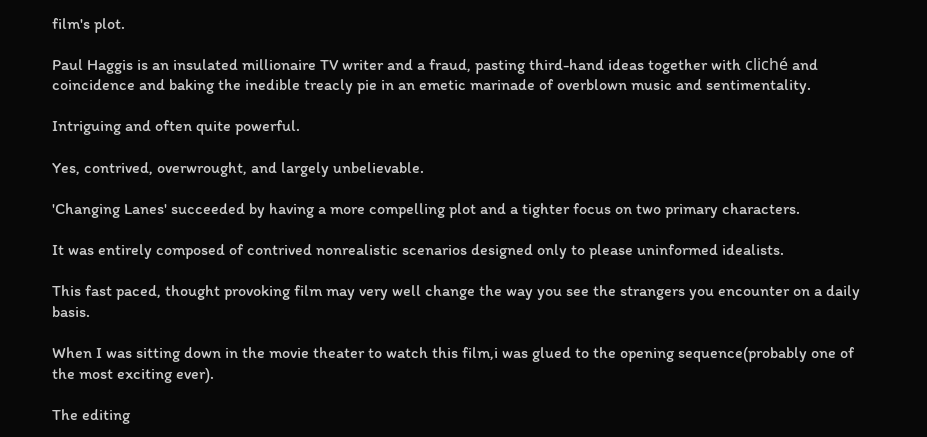film's plot.

Paul Haggis is an insulated millionaire TV writer and a fraud, pasting third-hand ideas together with cliché and coincidence and baking the inedible treacly pie in an emetic marinade of overblown music and sentimentality.

Intriguing and often quite powerful.

Yes, contrived, overwrought, and largely unbelievable.

'Changing Lanes' succeeded by having a more compelling plot and a tighter focus on two primary characters.

It was entirely composed of contrived nonrealistic scenarios designed only to please uninformed idealists.

This fast paced, thought provoking film may very well change the way you see the strangers you encounter on a daily basis.

When I was sitting down in the movie theater to watch this film,i was glued to the opening sequence(probably one of the most exciting ever).

The editing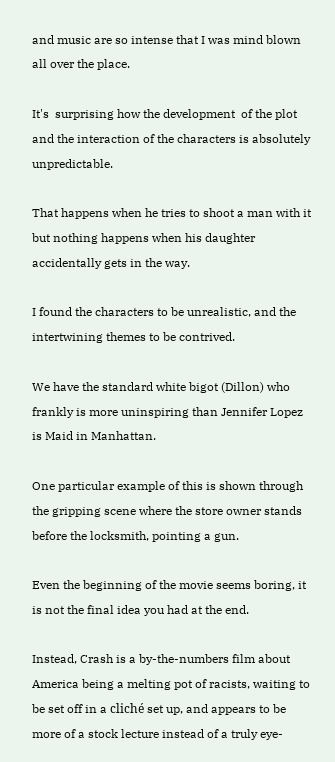and music are so intense that I was mind blown all over the place.

It's  surprising how the development  of the plot and the interaction of the characters is absolutely unpredictable.

That happens when he tries to shoot a man with it but nothing happens when his daughter accidentally gets in the way.

I found the characters to be unrealistic, and the intertwining themes to be contrived.

We have the standard white bigot (Dillon) who frankly is more uninspiring than Jennifer Lopez is Maid in Manhattan.

One particular example of this is shown through the gripping scene where the store owner stands before the locksmith, pointing a gun.

Even the beginning of the movie seems boring, it is not the final idea you had at the end.

Instead, Crash is a by-the-numbers film about America being a melting pot of racists, waiting to be set off in a cliché set up, and appears to be more of a stock lecture instead of a truly eye-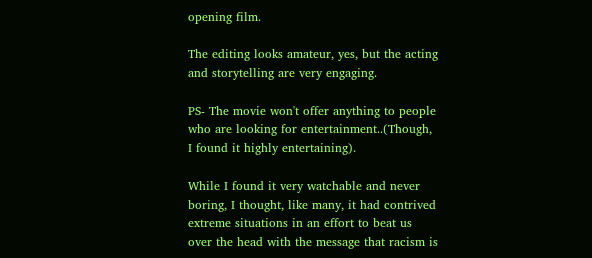opening film.

The editing looks amateur, yes, but the acting and storytelling are very engaging.

PS- The movie won't offer anything to people who are looking for entertainment..(Though, I found it highly entertaining).

While I found it very watchable and never boring, I thought, like many, it had contrived extreme situations in an effort to beat us over the head with the message that racism is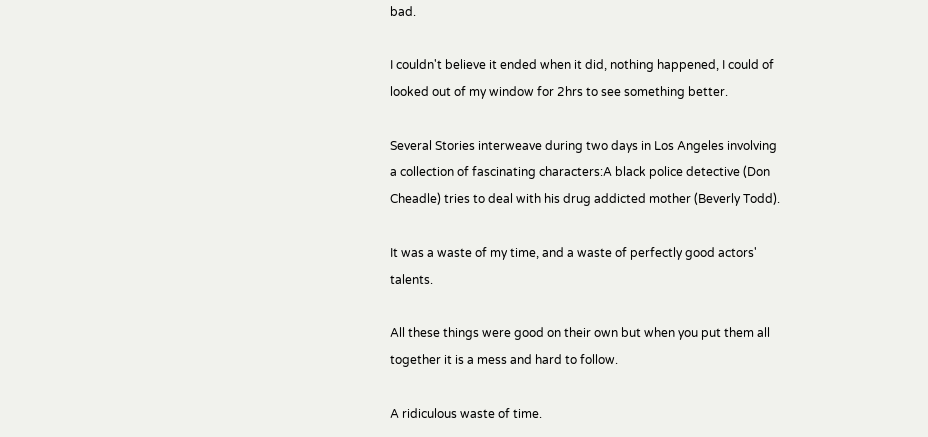bad.

I couldn't believe it ended when it did, nothing happened, I could of looked out of my window for 2hrs to see something better.

Several Stories interweave during two days in Los Angeles involving a collection of fascinating characters:A black police detective (Don Cheadle) tries to deal with his drug addicted mother (Beverly Todd).

It was a waste of my time, and a waste of perfectly good actors' talents.

All these things were good on their own but when you put them all together it is a mess and hard to follow.

A ridiculous waste of time.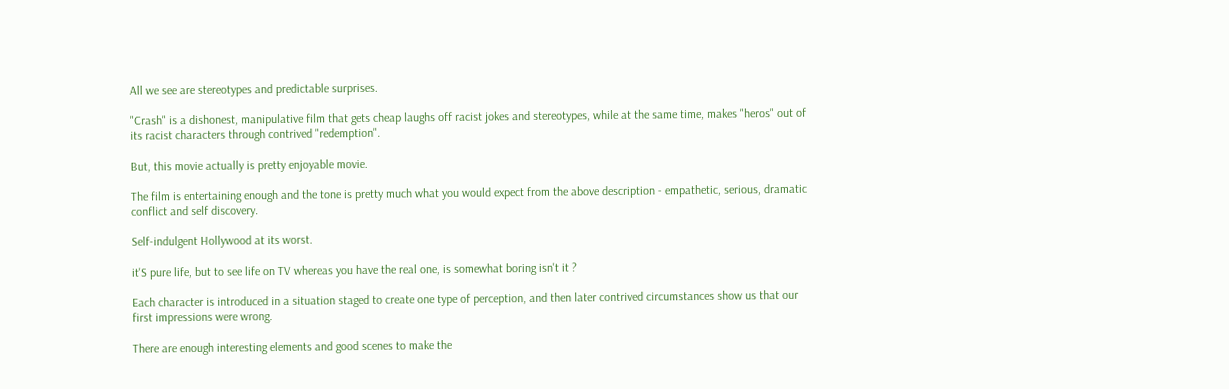All we see are stereotypes and predictable surprises.

"Crash" is a dishonest, manipulative film that gets cheap laughs off racist jokes and stereotypes, while at the same time, makes "heros" out of its racist characters through contrived "redemption".

But, this movie actually is pretty enjoyable movie.

The film is entertaining enough and the tone is pretty much what you would expect from the above description - empathetic, serious, dramatic conflict and self discovery.

Self-indulgent Hollywood at its worst.

it'S pure life, but to see life on TV whereas you have the real one, is somewhat boring isn't it ?

Each character is introduced in a situation staged to create one type of perception, and then later contrived circumstances show us that our first impressions were wrong.

There are enough interesting elements and good scenes to make the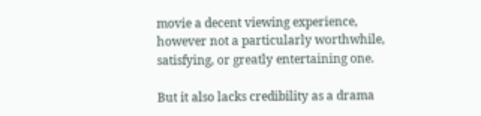movie a decent viewing experience, however not a particularly worthwhile, satisfying, or greatly entertaining one.

But it also lacks credibility as a drama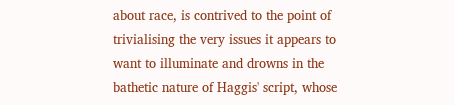about race, is contrived to the point of trivialising the very issues it appears to want to illuminate and drowns in the bathetic nature of Haggis' script, whose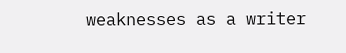weaknesses as a writer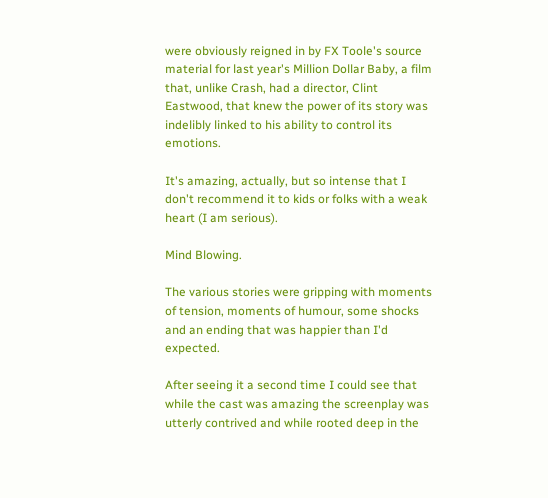were obviously reigned in by FX Toole's source material for last year's Million Dollar Baby, a film that, unlike Crash, had a director, Clint Eastwood, that knew the power of its story was indelibly linked to his ability to control its emotions.

It's amazing, actually, but so intense that I don't recommend it to kids or folks with a weak heart (I am serious).

Mind Blowing.

The various stories were gripping with moments of tension, moments of humour, some shocks and an ending that was happier than I'd expected.

After seeing it a second time I could see that while the cast was amazing the screenplay was utterly contrived and while rooted deep in the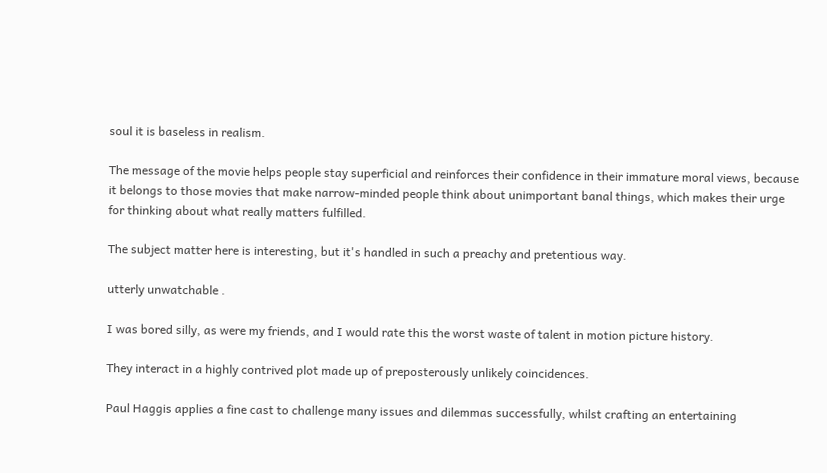soul it is baseless in realism.

The message of the movie helps people stay superficial and reinforces their confidence in their immature moral views, because it belongs to those movies that make narrow-minded people think about unimportant banal things, which makes their urge for thinking about what really matters fulfilled.

The subject matter here is interesting, but it's handled in such a preachy and pretentious way.

utterly unwatchable .

I was bored silly, as were my friends, and I would rate this the worst waste of talent in motion picture history.

They interact in a highly contrived plot made up of preposterously unlikely coincidences.

Paul Haggis applies a fine cast to challenge many issues and dilemmas successfully, whilst crafting an entertaining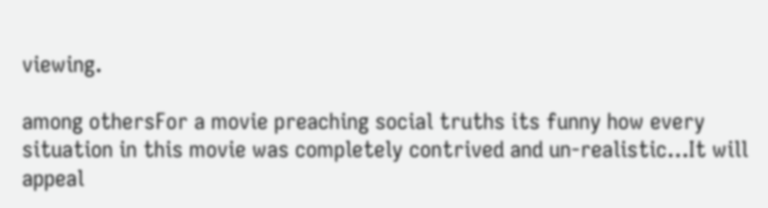viewing.

among othersFor a movie preaching social truths its funny how every situation in this movie was completely contrived and un-realistic…It will appeal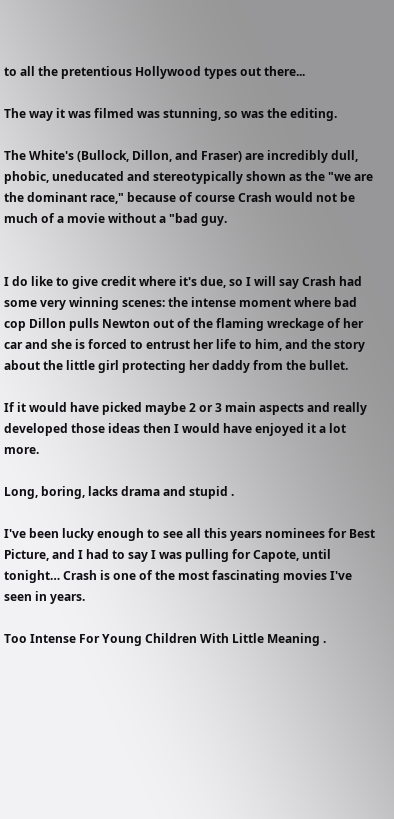to all the pretentious Hollywood types out there...

The way it was filmed was stunning, so was the editing.

The White's (Bullock, Dillon, and Fraser) are incredibly dull, phobic, uneducated and stereotypically shown as the "we are the dominant race," because of course Crash would not be much of a movie without a "bad guy.


I do like to give credit where it's due, so I will say Crash had some very winning scenes: the intense moment where bad cop Dillon pulls Newton out of the flaming wreckage of her car and she is forced to entrust her life to him, and the story about the little girl protecting her daddy from the bullet.

If it would have picked maybe 2 or 3 main aspects and really developed those ideas then I would have enjoyed it a lot more.

Long, boring, lacks drama and stupid .

I've been lucky enough to see all this years nominees for Best Picture, and I had to say I was pulling for Capote, until tonight… Crash is one of the most fascinating movies I've seen in years.

Too Intense For Young Children With Little Meaning .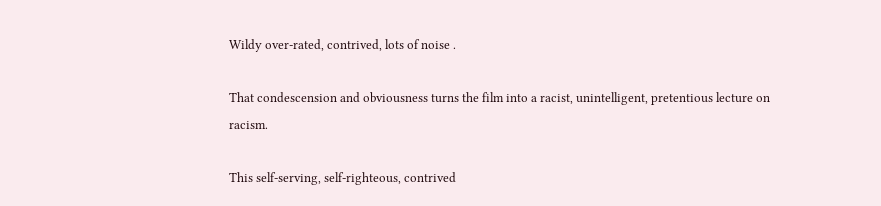Wildy over-rated, contrived, lots of noise .

That condescension and obviousness turns the film into a racist, unintelligent, pretentious lecture on racism.

This self-serving, self-righteous, contrived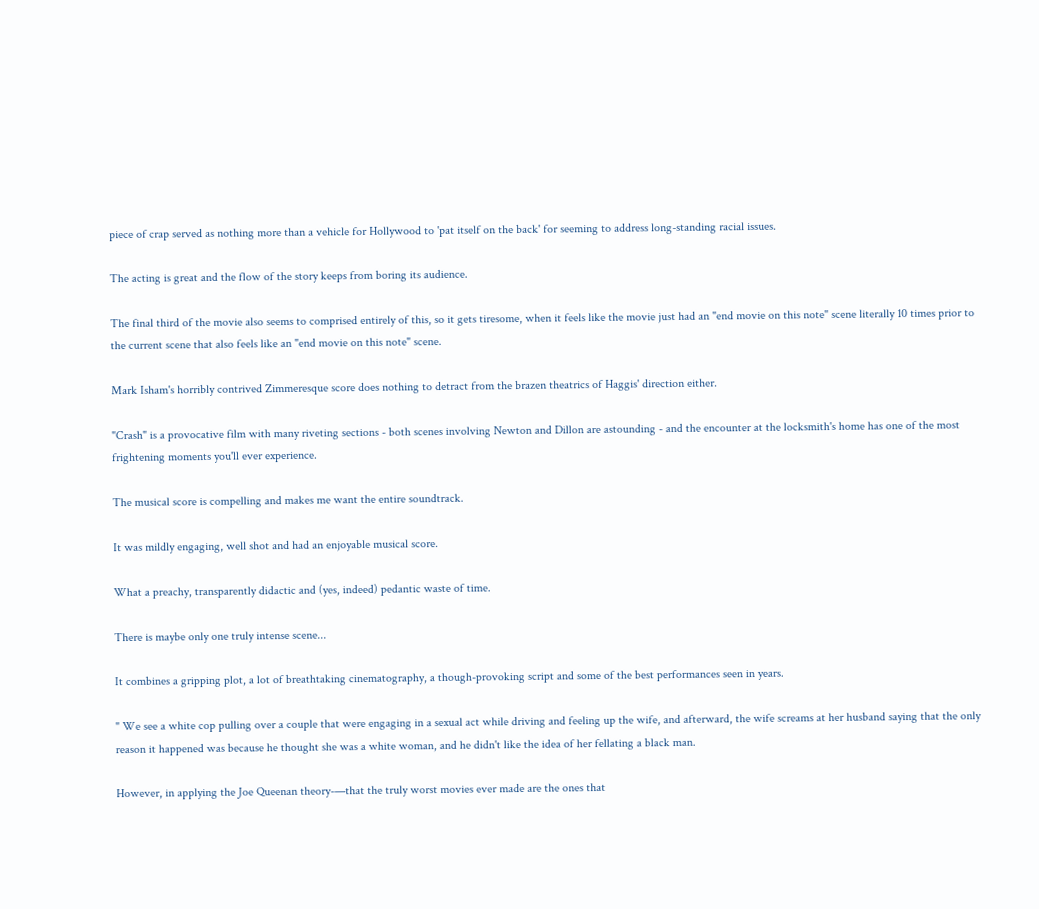piece of crap served as nothing more than a vehicle for Hollywood to 'pat itself on the back' for seeming to address long-standing racial issues.

The acting is great and the flow of the story keeps from boring its audience.

The final third of the movie also seems to comprised entirely of this, so it gets tiresome, when it feels like the movie just had an "end movie on this note" scene literally 10 times prior to the current scene that also feels like an "end movie on this note" scene.

Mark Isham's horribly contrived Zimmeresque score does nothing to detract from the brazen theatrics of Haggis' direction either.

"Crash" is a provocative film with many riveting sections - both scenes involving Newton and Dillon are astounding - and the encounter at the locksmith's home has one of the most frightening moments you'll ever experience.

The musical score is compelling and makes me want the entire soundtrack.

It was mildly engaging, well shot and had an enjoyable musical score.

What a preachy, transparently didactic and (yes, indeed) pedantic waste of time.

There is maybe only one truly intense scene...

It combines a gripping plot, a lot of breathtaking cinematography, a though-provoking script and some of the best performances seen in years.

" We see a white cop pulling over a couple that were engaging in a sexual act while driving and feeling up the wife, and afterward, the wife screams at her husband saying that the only reason it happened was because he thought she was a white woman, and he didn't like the idea of her fellating a black man.

However, in applying the Joe Queenan theory-—that the truly worst movies ever made are the ones that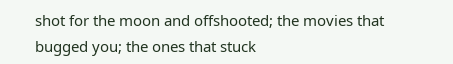shot for the moon and offshooted; the movies that bugged you; the ones that stuck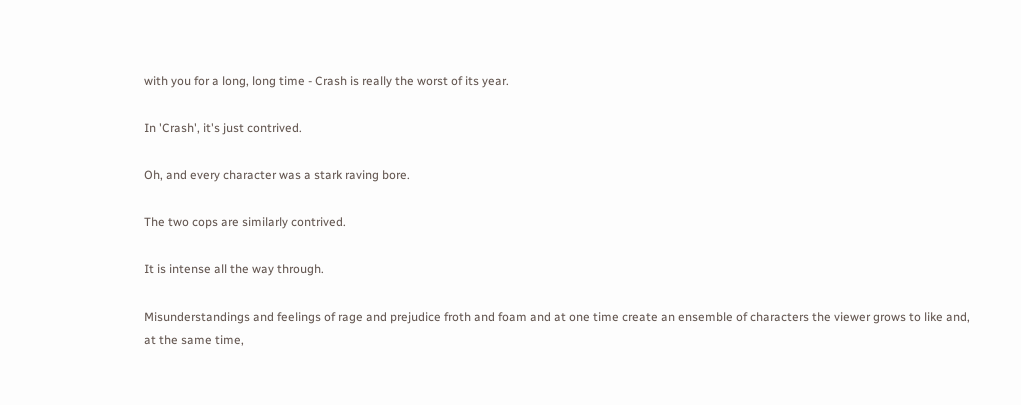with you for a long, long time - Crash is really the worst of its year.

In 'Crash', it's just contrived.

Oh, and every character was a stark raving bore.

The two cops are similarly contrived.

It is intense all the way through.

Misunderstandings and feelings of rage and prejudice froth and foam and at one time create an ensemble of characters the viewer grows to like and, at the same time,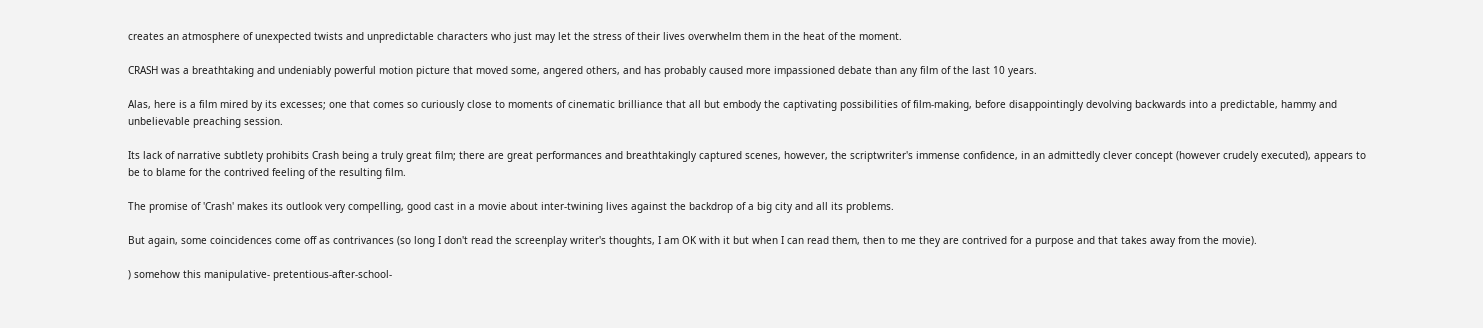creates an atmosphere of unexpected twists and unpredictable characters who just may let the stress of their lives overwhelm them in the heat of the moment.

CRASH was a breathtaking and undeniably powerful motion picture that moved some, angered others, and has probably caused more impassioned debate than any film of the last 10 years.

Alas, here is a film mired by its excesses; one that comes so curiously close to moments of cinematic brilliance that all but embody the captivating possibilities of film-making, before disappointingly devolving backwards into a predictable, hammy and unbelievable preaching session.

Its lack of narrative subtlety prohibits Crash being a truly great film; there are great performances and breathtakingly captured scenes, however, the scriptwriter's immense confidence, in an admittedly clever concept (however crudely executed), appears to be to blame for the contrived feeling of the resulting film.

The promise of 'Crash' makes its outlook very compelling, good cast in a movie about inter-twining lives against the backdrop of a big city and all its problems.

But again, some coincidences come off as contrivances (so long I don't read the screenplay writer's thoughts, I am OK with it but when I can read them, then to me they are contrived for a purpose and that takes away from the movie).

) somehow this manipulative- pretentious-after-school-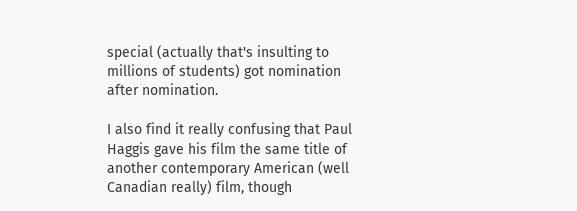special (actually that's insulting to millions of students) got nomination after nomination.

I also find it really confusing that Paul Haggis gave his film the same title of another contemporary American (well Canadian really) film, though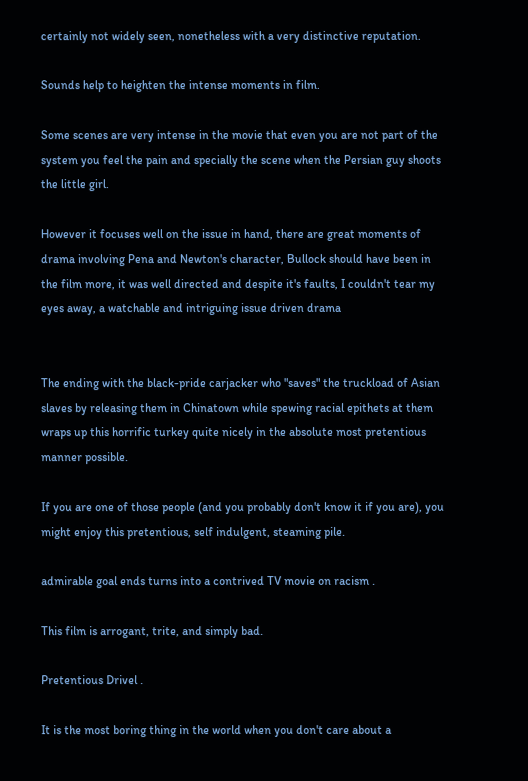certainly not widely seen, nonetheless with a very distinctive reputation.

Sounds help to heighten the intense moments in film.

Some scenes are very intense in the movie that even you are not part of the system you feel the pain and specially the scene when the Persian guy shoots the little girl.

However it focuses well on the issue in hand, there are great moments of drama involving Pena and Newton's character, Bullock should have been in the film more, it was well directed and despite it's faults, I couldn't tear my eyes away, a watchable and intriguing issue driven drama


The ending with the black-pride carjacker who "saves" the truckload of Asian slaves by releasing them in Chinatown while spewing racial epithets at them wraps up this horrific turkey quite nicely in the absolute most pretentious manner possible.

If you are one of those people (and you probably don't know it if you are), you might enjoy this pretentious, self indulgent, steaming pile.

admirable goal ends turns into a contrived TV movie on racism .

This film is arrogant, trite, and simply bad.

Pretentious Drivel .

It is the most boring thing in the world when you don't care about a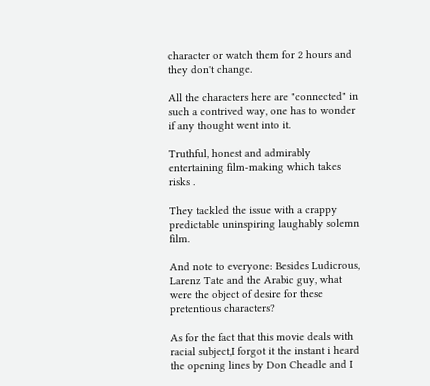character or watch them for 2 hours and they don't change.

All the characters here are "connected" in such a contrived way, one has to wonder if any thought went into it.

Truthful, honest and admirably entertaining film-making which takes risks .

They tackled the issue with a crappy predictable uninspiring laughably solemn film.

And note to everyone: Besides Ludicrous, Larenz Tate and the Arabic guy, what were the object of desire for these pretentious characters?

As for the fact that this movie deals with racial subject,I forgot it the instant i heard the opening lines by Don Cheadle and I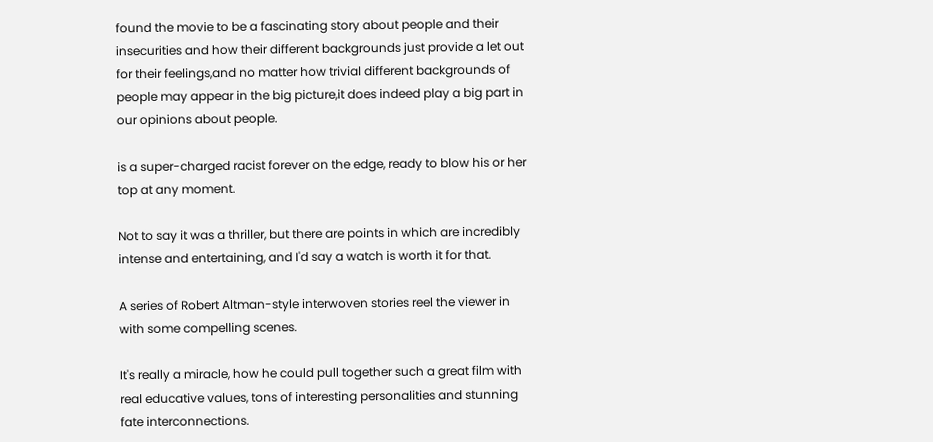found the movie to be a fascinating story about people and their insecurities and how their different backgrounds just provide a let out for their feelings,and no matter how trivial different backgrounds of people may appear in the big picture,it does indeed play a big part in our opinions about people.

is a super-charged racist forever on the edge, ready to blow his or her top at any moment.

Not to say it was a thriller, but there are points in which are incredibly intense and entertaining, and I'd say a watch is worth it for that.

A series of Robert Altman-style interwoven stories reel the viewer in with some compelling scenes.

It's really a miracle, how he could pull together such a great film with real educative values, tons of interesting personalities and stunning fate interconnections.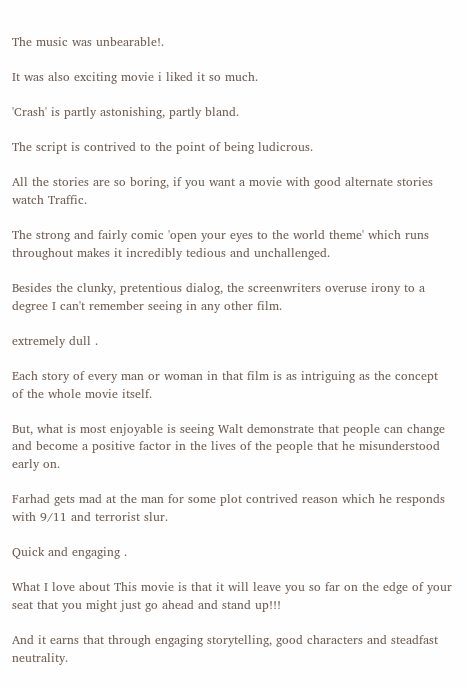The music was unbearable!.

It was also exciting movie i liked it so much.

'Crash' is partly astonishing, partly bland.

The script is contrived to the point of being ludicrous.

All the stories are so boring, if you want a movie with good alternate stories watch Traffic.

The strong and fairly comic 'open your eyes to the world theme' which runs throughout makes it incredibly tedious and unchallenged.

Besides the clunky, pretentious dialog, the screenwriters overuse irony to a degree I can't remember seeing in any other film.

extremely dull .

Each story of every man or woman in that film is as intriguing as the concept of the whole movie itself.

But, what is most enjoyable is seeing Walt demonstrate that people can change and become a positive factor in the lives of the people that he misunderstood early on.

Farhad gets mad at the man for some plot contrived reason which he responds with 9/11 and terrorist slur.

Quick and engaging .

What I love about This movie is that it will leave you so far on the edge of your seat that you might just go ahead and stand up!!!

And it earns that through engaging storytelling, good characters and steadfast neutrality.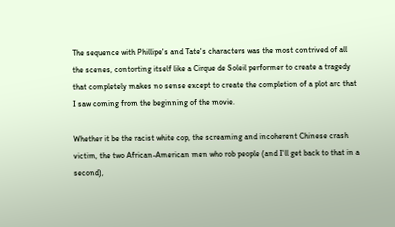The sequence with Phillipe's and Tate's characters was the most contrived of all the scenes, contorting itself like a Cirque de Soleil performer to create a tragedy that completely makes no sense except to create the completion of a plot arc that I saw coming from the beginning of the movie.

Whether it be the racist white cop, the screaming and incoherent Chinese crash victim, the two African-American men who rob people (and I'll get back to that in a second),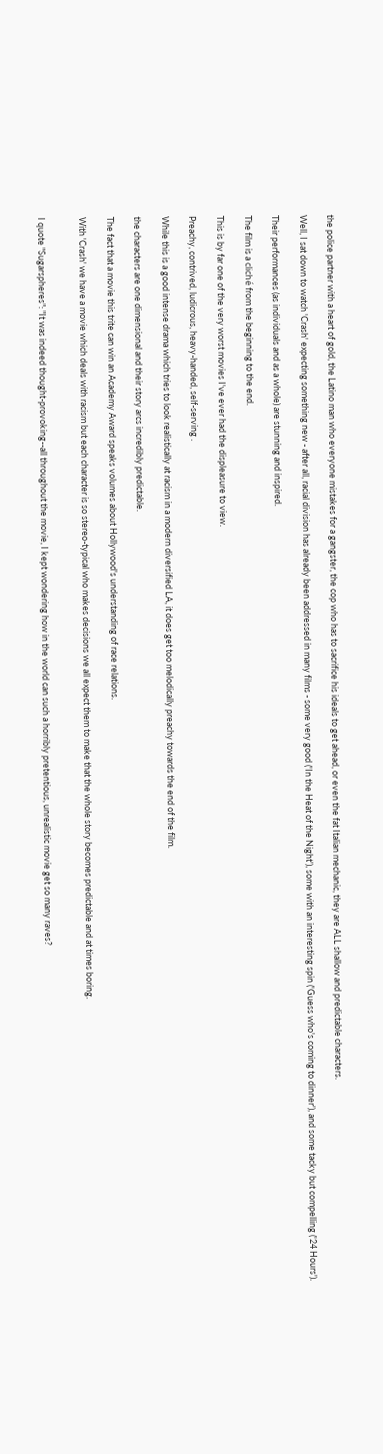the police partner with a heart of gold, the Latino man who everyone mistakes for a gangster, the cop who has to sacrifice his ideals to get ahead, or even the fat Italian mechanic, they are ALL shallow and predictable characters.

Well, I sat down to watch 'Crash' expecting something new - after all, racial division has already been addressed in many films - some very good ('In the Heat of the Night'), some with an interesting spin ('Guess who's coming to dinner'), and some tacky but compelling ('24 Hours').

Their performances (as individuals and as a whole) are stunning and inspired.

The film is a cliché from the beginning to the end.

This is by far one of the very worst movies I've ever had the displeasure to view.

Preachy, contrived, ludicrous, heavy-handed, self-serving .

While this is a good intense drama which tries to look realistically at racism in a modern diversified LA, it does get too melodically preachy towards the end of the film.

the characters are one dimensional and their story arcs incredibly predictable.

The fact that a movie this trite can win an Academy Award speaks volumes about Hollywood's understanding of race relations.

With 'Crash' we have a movie which deals with racism but each character is so stereo-typical who makes decisions we all expect them to make that the whole story becomes predictable and at times boring.


I quote "Sugarspheres": "It was indeed thought-provoking--all throughout the movie, I kept wondering how in the world can such a horribly pretentious, unrealistic movie get so many raves?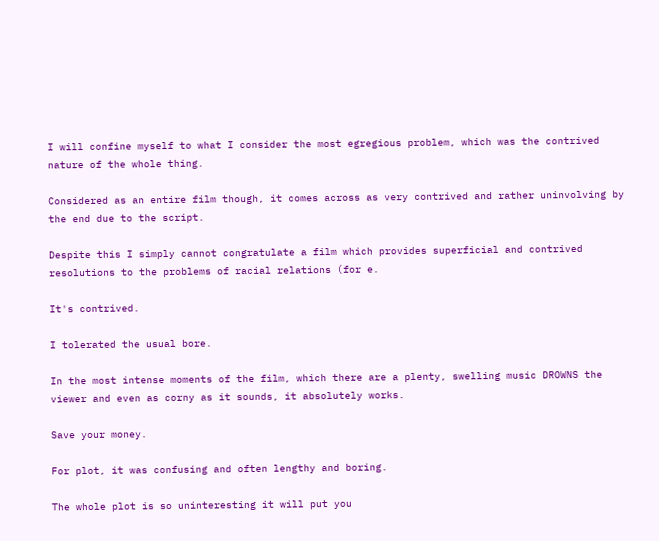I will confine myself to what I consider the most egregious problem, which was the contrived nature of the whole thing.

Considered as an entire film though, it comes across as very contrived and rather uninvolving by the end due to the script.

Despite this I simply cannot congratulate a film which provides superficial and contrived resolutions to the problems of racial relations (for e.

It's contrived.

I tolerated the usual bore.

In the most intense moments of the film, which there are a plenty, swelling music DROWNS the viewer and even as corny as it sounds, it absolutely works.

Save your money.

For plot, it was confusing and often lengthy and boring.

The whole plot is so uninteresting it will put you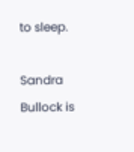to sleep.

Sandra Bullock is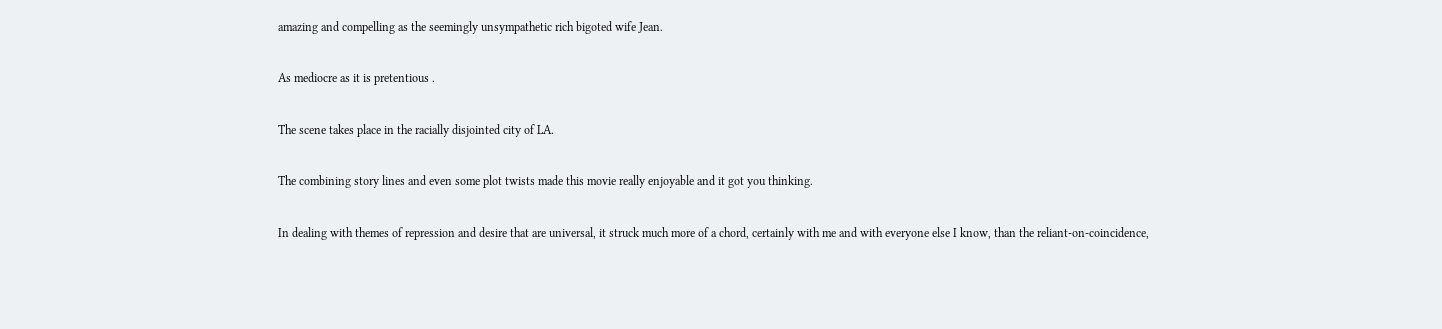amazing and compelling as the seemingly unsympathetic rich bigoted wife Jean.

As mediocre as it is pretentious .

The scene takes place in the racially disjointed city of LA.

The combining story lines and even some plot twists made this movie really enjoyable and it got you thinking.

In dealing with themes of repression and desire that are universal, it struck much more of a chord, certainly with me and with everyone else I know, than the reliant-on-coincidence,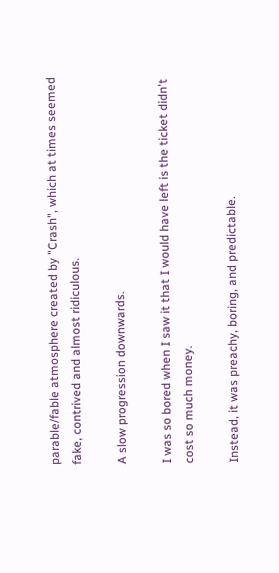parable/fable atmosphere created by "Crash", which at times seemed fake, contrived and almost ridiculous.

A slow progression downwards.

I was so bored when I saw it that I would have left is the ticket didn't cost so much money.

Instead, it was preachy, boring, and predictable.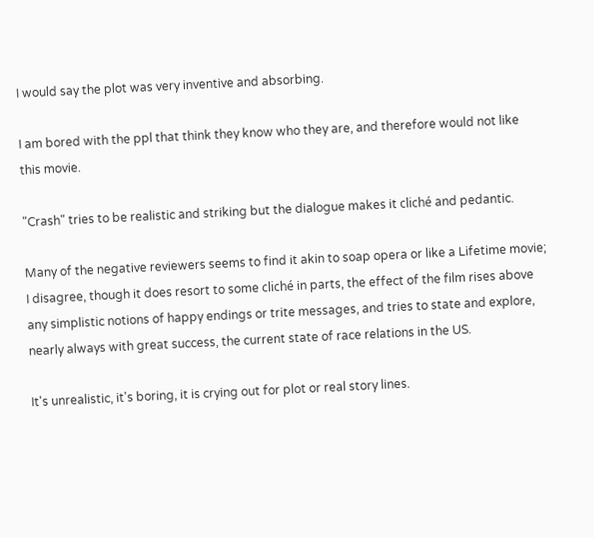I would say the plot was very inventive and absorbing.

I am bored with the ppl that think they know who they are, and therefore would not like this movie.

"Crash" tries to be realistic and striking but the dialogue makes it cliché and pedantic.

Many of the negative reviewers seems to find it akin to soap opera or like a Lifetime movie; I disagree, though it does resort to some cliché in parts, the effect of the film rises above any simplistic notions of happy endings or trite messages, and tries to state and explore, nearly always with great success, the current state of race relations in the US.

It's unrealistic, it's boring, it is crying out for plot or real story lines.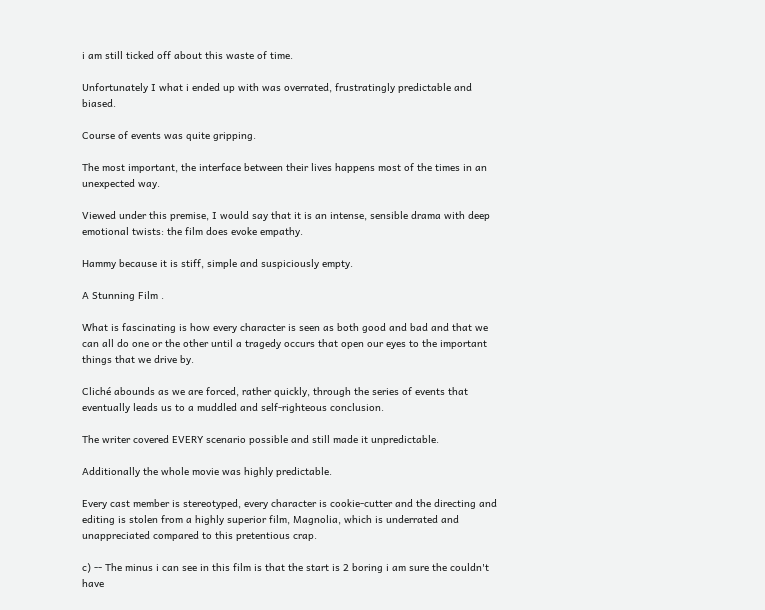i am still ticked off about this waste of time.

Unfortunately I what i ended up with was overrated, frustratingly predictable and biased.

Course of events was quite gripping.

The most important, the interface between their lives happens most of the times in an unexpected way.

Viewed under this premise, I would say that it is an intense, sensible drama with deep emotional twists: the film does evoke empathy.

Hammy because it is stiff, simple and suspiciously empty.

A Stunning Film .

What is fascinating is how every character is seen as both good and bad and that we can all do one or the other until a tragedy occurs that open our eyes to the important things that we drive by.

Cliché abounds as we are forced, rather quickly, through the series of events that eventually leads us to a muddled and self-righteous conclusion.

The writer covered EVERY scenario possible and still made it unpredictable.

Additionally the whole movie was highly predictable.

Every cast member is stereotyped, every character is cookie-cutter and the directing and editing is stolen from a highly superior film, Magnolia, which is underrated and unappreciated compared to this pretentious crap.

c) -- The minus i can see in this film is that the start is 2 boring i am sure the couldn't have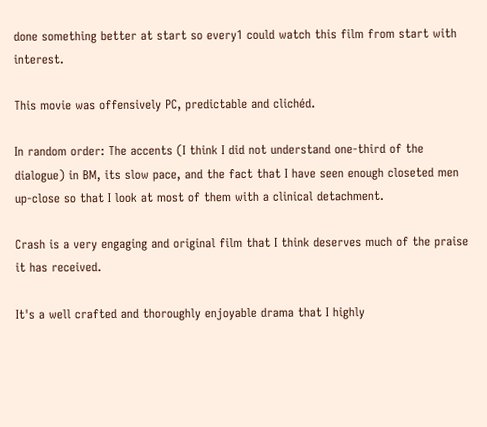done something better at start so every1 could watch this film from start with interest.

This movie was offensively PC, predictable and clichéd.

In random order: The accents (I think I did not understand one-third of the dialogue) in BM, its slow pace, and the fact that I have seen enough closeted men up-close so that I look at most of them with a clinical detachment.

Crash is a very engaging and original film that I think deserves much of the praise it has received.

It's a well crafted and thoroughly enjoyable drama that I highly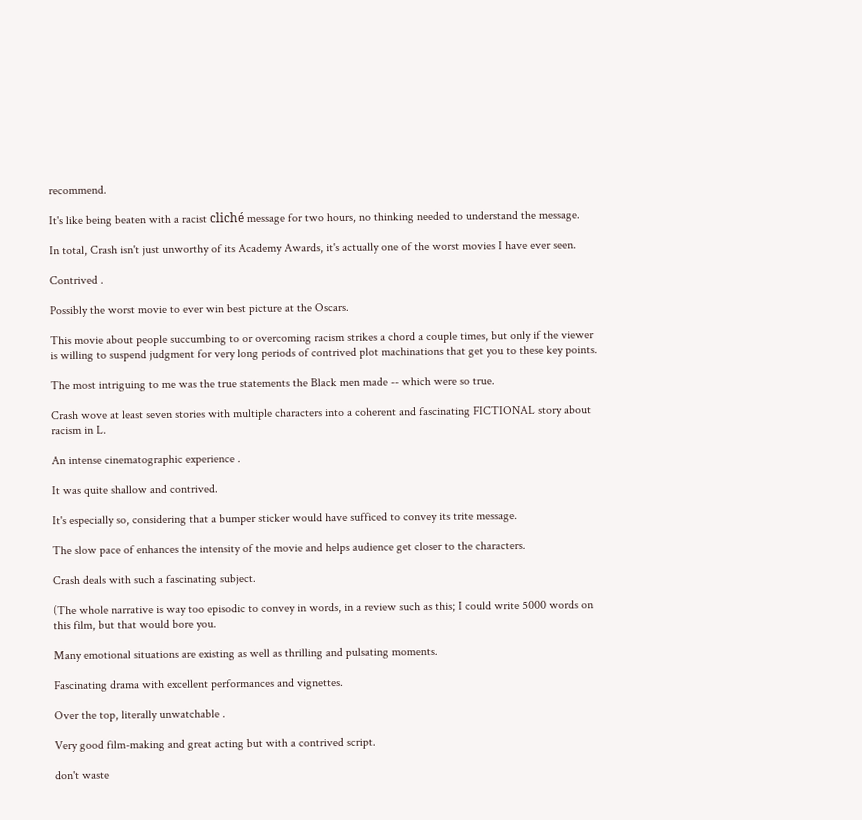recommend.

It's like being beaten with a racist cliché message for two hours, no thinking needed to understand the message.

In total, Crash isn't just unworthy of its Academy Awards, it's actually one of the worst movies I have ever seen.

Contrived .

Possibly the worst movie to ever win best picture at the Oscars.

This movie about people succumbing to or overcoming racism strikes a chord a couple times, but only if the viewer is willing to suspend judgment for very long periods of contrived plot machinations that get you to these key points.

The most intriguing to me was the true statements the Black men made -- which were so true.

Crash wove at least seven stories with multiple characters into a coherent and fascinating FICTIONAL story about racism in L.

An intense cinematographic experience .

It was quite shallow and contrived.

It's especially so, considering that a bumper sticker would have sufficed to convey its trite message.

The slow pace of enhances the intensity of the movie and helps audience get closer to the characters.

Crash deals with such a fascinating subject.

(The whole narrative is way too episodic to convey in words, in a review such as this; I could write 5000 words on this film, but that would bore you.

Many emotional situations are existing as well as thrilling and pulsating moments.

Fascinating drama with excellent performances and vignettes.

Over the top, literally unwatchable .

Very good film-making and great acting but with a contrived script.

don't waste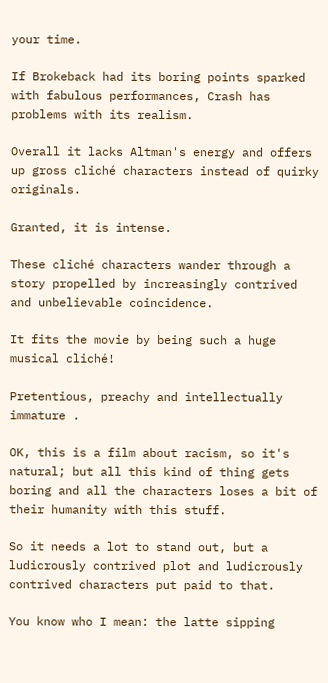your time.

If Brokeback had its boring points sparked with fabulous performances, Crash has problems with its realism.

Overall it lacks Altman's energy and offers up gross cliché characters instead of quirky originals.

Granted, it is intense.

These cliché characters wander through a story propelled by increasingly contrived and unbelievable coincidence.

It fits the movie by being such a huge musical cliché!

Pretentious, preachy and intellectually immature .

OK, this is a film about racism, so it's natural; but all this kind of thing gets boring and all the characters loses a bit of their humanity with this stuff.

So it needs a lot to stand out, but a ludicrously contrived plot and ludicrously contrived characters put paid to that.

You know who I mean: the latte sipping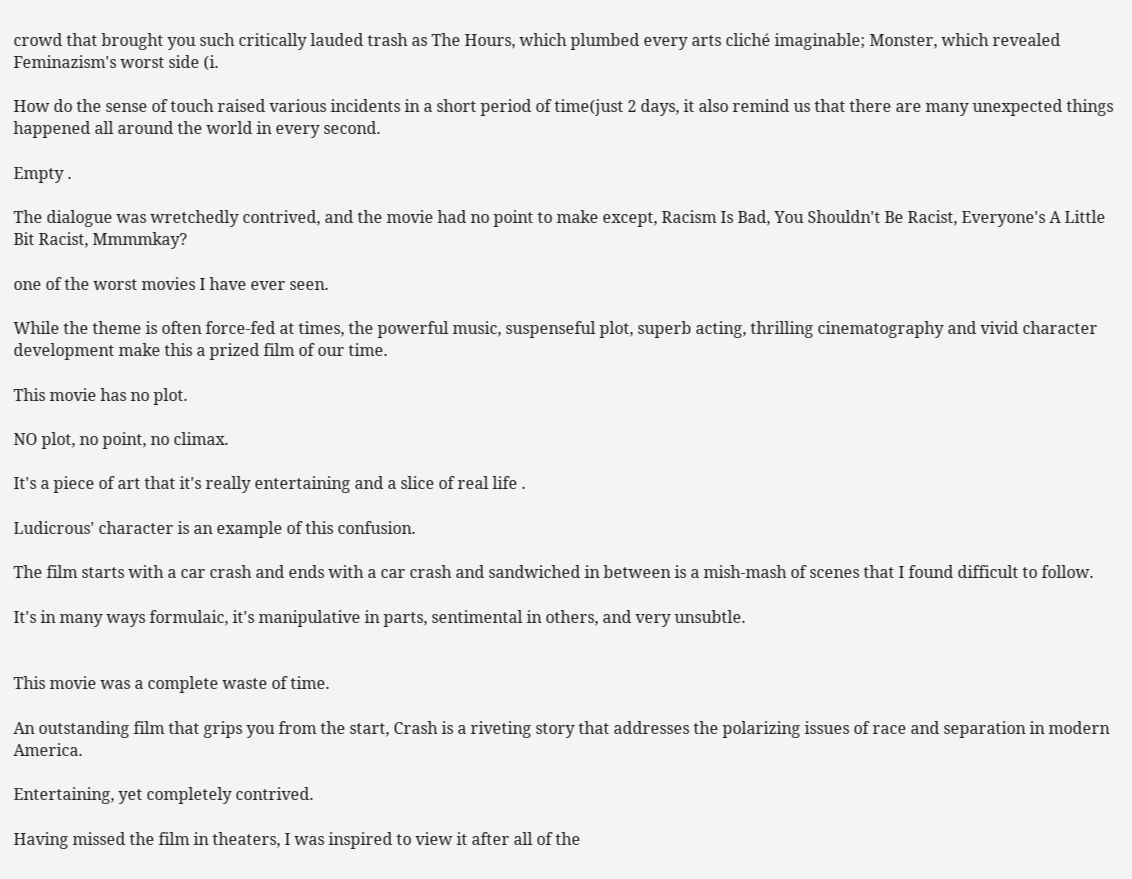crowd that brought you such critically lauded trash as The Hours, which plumbed every arts cliché imaginable; Monster, which revealed Feminazism's worst side (i.

How do the sense of touch raised various incidents in a short period of time(just 2 days, it also remind us that there are many unexpected things happened all around the world in every second.

Empty .

The dialogue was wretchedly contrived, and the movie had no point to make except, Racism Is Bad, You Shouldn't Be Racist, Everyone's A Little Bit Racist, Mmmmkay?

one of the worst movies I have ever seen.

While the theme is often force-fed at times, the powerful music, suspenseful plot, superb acting, thrilling cinematography and vivid character development make this a prized film of our time.

This movie has no plot.

NO plot, no point, no climax.

It's a piece of art that it's really entertaining and a slice of real life .

Ludicrous' character is an example of this confusion.

The film starts with a car crash and ends with a car crash and sandwiched in between is a mish-mash of scenes that I found difficult to follow.

It's in many ways formulaic, it's manipulative in parts, sentimental in others, and very unsubtle.


This movie was a complete waste of time.

An outstanding film that grips you from the start, Crash is a riveting story that addresses the polarizing issues of race and separation in modern America.

Entertaining, yet completely contrived.

Having missed the film in theaters, I was inspired to view it after all of the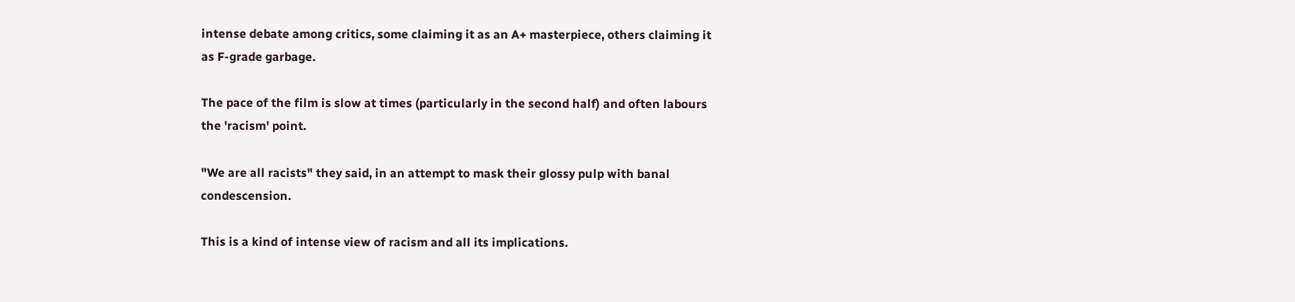intense debate among critics, some claiming it as an A+ masterpiece, others claiming it as F-grade garbage.

The pace of the film is slow at times (particularly in the second half) and often labours the 'racism' point.

"We are all racists" they said, in an attempt to mask their glossy pulp with banal condescension.

This is a kind of intense view of racism and all its implications.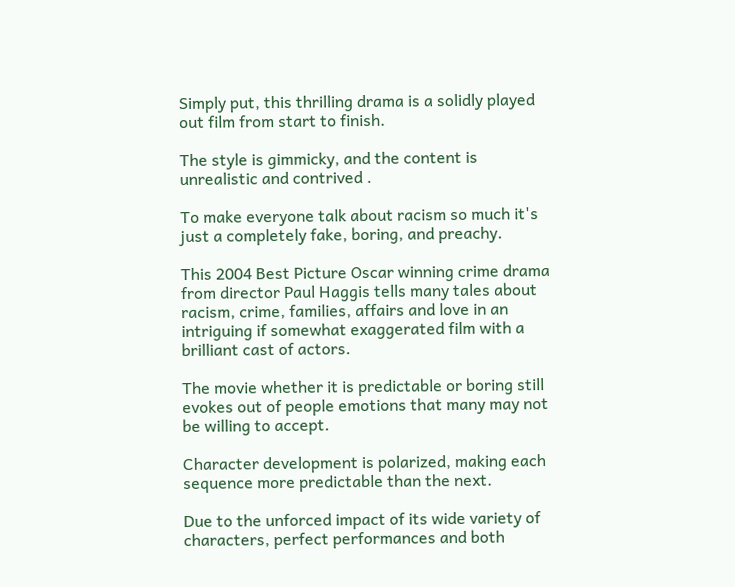Simply put, this thrilling drama is a solidly played out film from start to finish.

The style is gimmicky, and the content is unrealistic and contrived .

To make everyone talk about racism so much it's just a completely fake, boring, and preachy.

This 2004 Best Picture Oscar winning crime drama from director Paul Haggis tells many tales about racism, crime, families, affairs and love in an intriguing if somewhat exaggerated film with a brilliant cast of actors.

The movie whether it is predictable or boring still evokes out of people emotions that many may not be willing to accept.

Character development is polarized, making each sequence more predictable than the next.

Due to the unforced impact of its wide variety of characters, perfect performances and both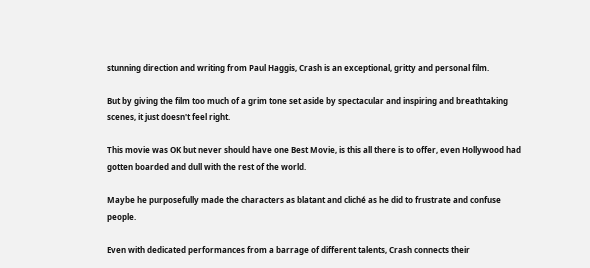stunning direction and writing from Paul Haggis, Crash is an exceptional, gritty and personal film.

But by giving the film too much of a grim tone set aside by spectacular and inspiring and breathtaking scenes, it just doesn't feel right.

This movie was OK but never should have one Best Movie, is this all there is to offer, even Hollywood had gotten boarded and dull with the rest of the world.

Maybe he purposefully made the characters as blatant and cliché as he did to frustrate and confuse people.

Even with dedicated performances from a barrage of different talents, Crash connects their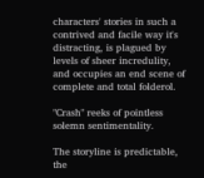characters' stories in such a contrived and facile way it's distracting, is plagued by levels of sheer incredulity, and occupies an end scene of complete and total folderol.

"Crash" reeks of pointless solemn sentimentality.

The storyline is predictable, the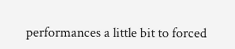performances a little bit to forced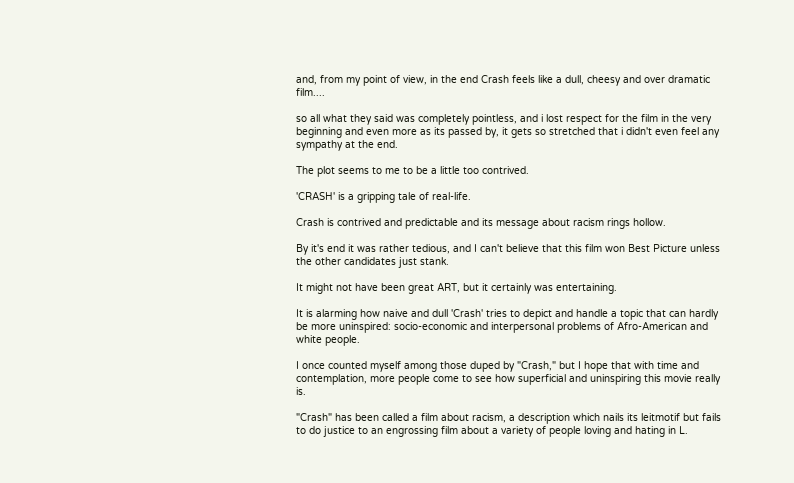and, from my point of view, in the end Crash feels like a dull, cheesy and over dramatic film....

so all what they said was completely pointless, and i lost respect for the film in the very beginning and even more as its passed by, it gets so stretched that i didn't even feel any sympathy at the end.

The plot seems to me to be a little too contrived.

'CRASH' is a gripping tale of real-life.

Crash is contrived and predictable and its message about racism rings hollow.

By it's end it was rather tedious, and I can't believe that this film won Best Picture unless the other candidates just stank.

It might not have been great ART, but it certainly was entertaining.

It is alarming how naive and dull 'Crash' tries to depict and handle a topic that can hardly be more uninspired: socio-economic and interpersonal problems of Afro-American and white people.

I once counted myself among those duped by "Crash," but I hope that with time and contemplation, more people come to see how superficial and uninspiring this movie really is.

"Crash" has been called a film about racism, a description which nails its leitmotif but fails to do justice to an engrossing film about a variety of people loving and hating in L.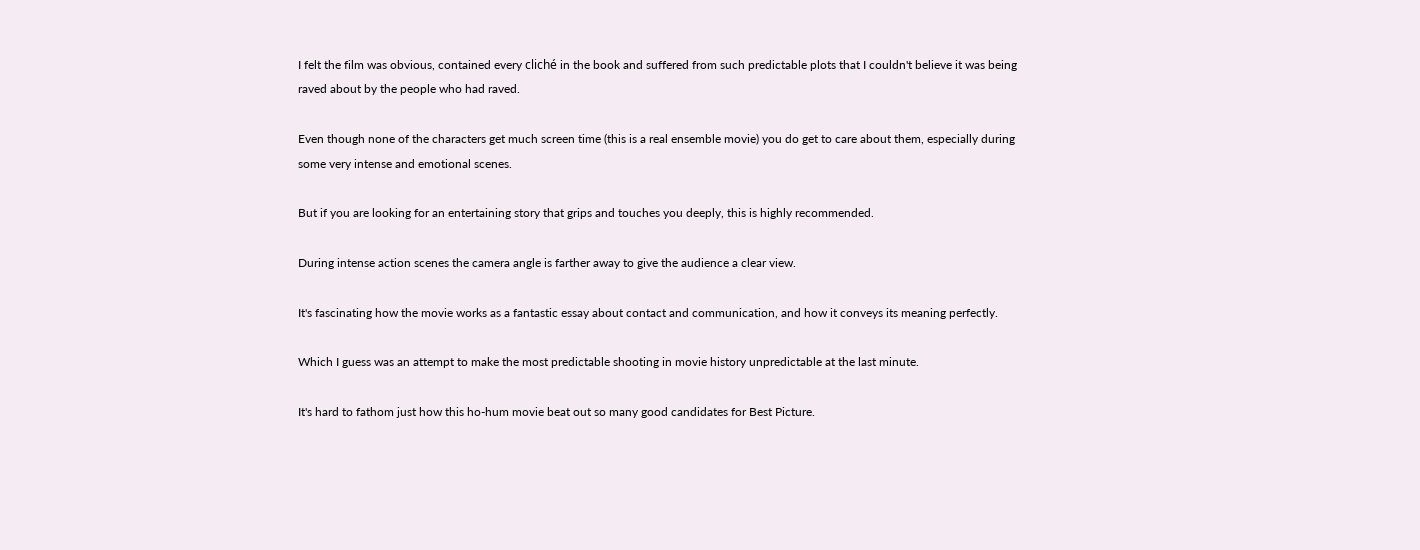I felt the film was obvious, contained every cliché in the book and suffered from such predictable plots that I couldn't believe it was being raved about by the people who had raved.

Even though none of the characters get much screen time (this is a real ensemble movie) you do get to care about them, especially during some very intense and emotional scenes.

But if you are looking for an entertaining story that grips and touches you deeply, this is highly recommended.

During intense action scenes the camera angle is farther away to give the audience a clear view.

It's fascinating how the movie works as a fantastic essay about contact and communication, and how it conveys its meaning perfectly.

Which I guess was an attempt to make the most predictable shooting in movie history unpredictable at the last minute.

It's hard to fathom just how this ho-hum movie beat out so many good candidates for Best Picture.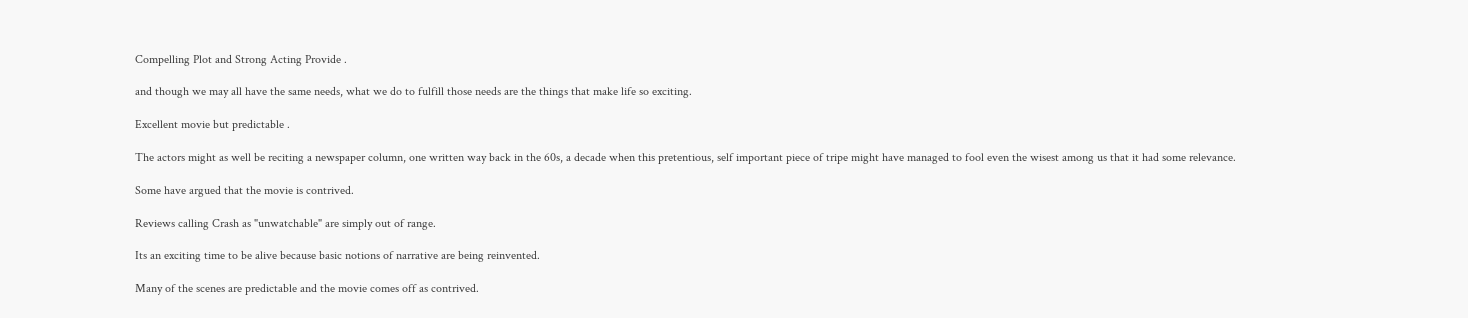Compelling Plot and Strong Acting Provide .

and though we may all have the same needs, what we do to fulfill those needs are the things that make life so exciting.

Excellent movie but predictable .

The actors might as well be reciting a newspaper column, one written way back in the 60s, a decade when this pretentious, self important piece of tripe might have managed to fool even the wisest among us that it had some relevance.

Some have argued that the movie is contrived.

Reviews calling Crash as "unwatchable" are simply out of range.

Its an exciting time to be alive because basic notions of narrative are being reinvented.

Many of the scenes are predictable and the movie comes off as contrived.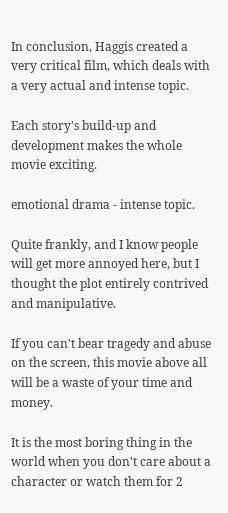In conclusion, Haggis created a very critical film, which deals with a very actual and intense topic.

Each story's build-up and development makes the whole movie exciting.

emotional drama - intense topic.

Quite frankly, and I know people will get more annoyed here, but I thought the plot entirely contrived and manipulative.

If you can't bear tragedy and abuse on the screen, this movie above all will be a waste of your time and money.

It is the most boring thing in the world when you don't care about a character or watch them for 2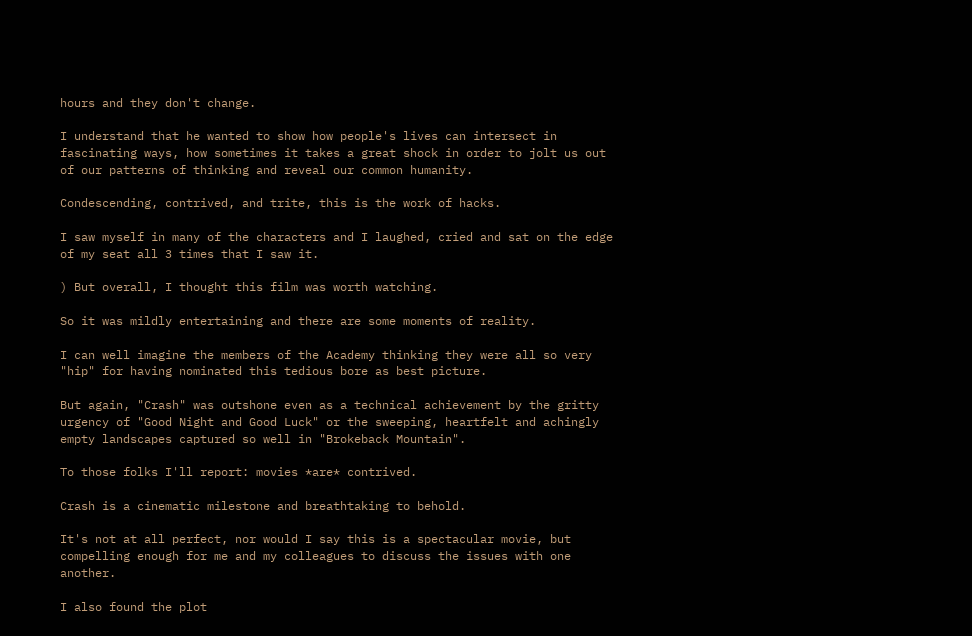hours and they don't change.

I understand that he wanted to show how people's lives can intersect in fascinating ways, how sometimes it takes a great shock in order to jolt us out of our patterns of thinking and reveal our common humanity.

Condescending, contrived, and trite, this is the work of hacks.

I saw myself in many of the characters and I laughed, cried and sat on the edge of my seat all 3 times that I saw it.

) But overall, I thought this film was worth watching.

So it was mildly entertaining and there are some moments of reality.

I can well imagine the members of the Academy thinking they were all so very "hip" for having nominated this tedious bore as best picture.

But again, "Crash" was outshone even as a technical achievement by the gritty urgency of "Good Night and Good Luck" or the sweeping, heartfelt and achingly empty landscapes captured so well in "Brokeback Mountain".

To those folks I'll report: movies *are* contrived.

Crash is a cinematic milestone and breathtaking to behold.

It's not at all perfect, nor would I say this is a spectacular movie, but compelling enough for me and my colleagues to discuss the issues with one another.

I also found the plot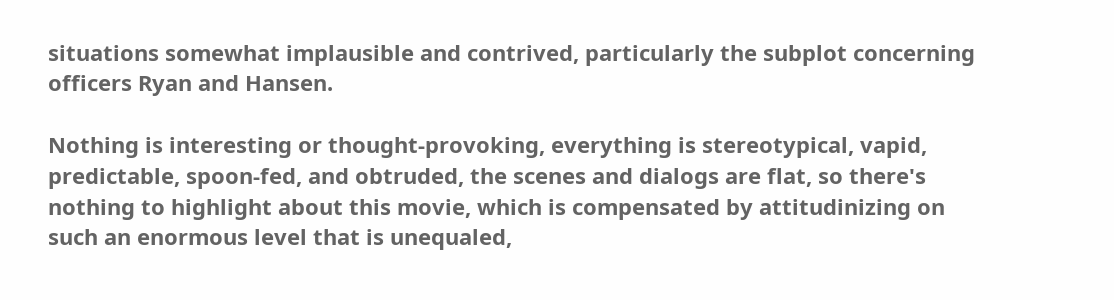situations somewhat implausible and contrived, particularly the subplot concerning officers Ryan and Hansen.

Nothing is interesting or thought-provoking, everything is stereotypical, vapid, predictable, spoon-fed, and obtruded, the scenes and dialogs are flat, so there's nothing to highlight about this movie, which is compensated by attitudinizing on such an enormous level that is unequaled,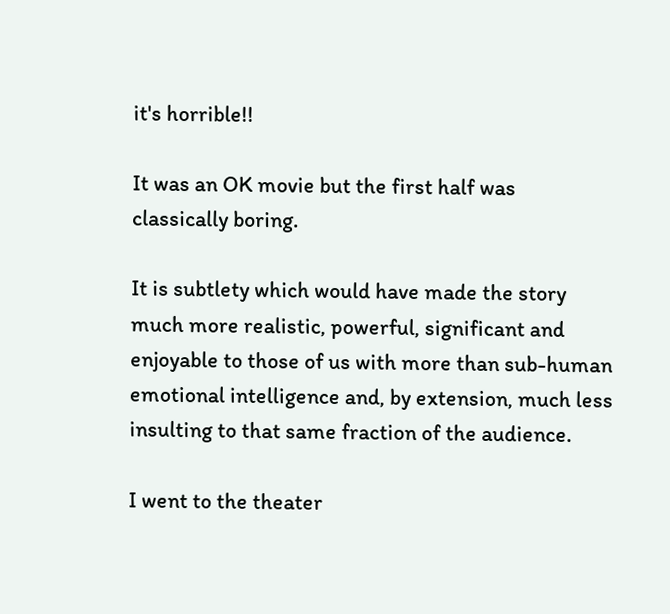it's horrible!!

It was an OK movie but the first half was classically boring.

It is subtlety which would have made the story much more realistic, powerful, significant and enjoyable to those of us with more than sub-human emotional intelligence and, by extension, much less insulting to that same fraction of the audience.

I went to the theater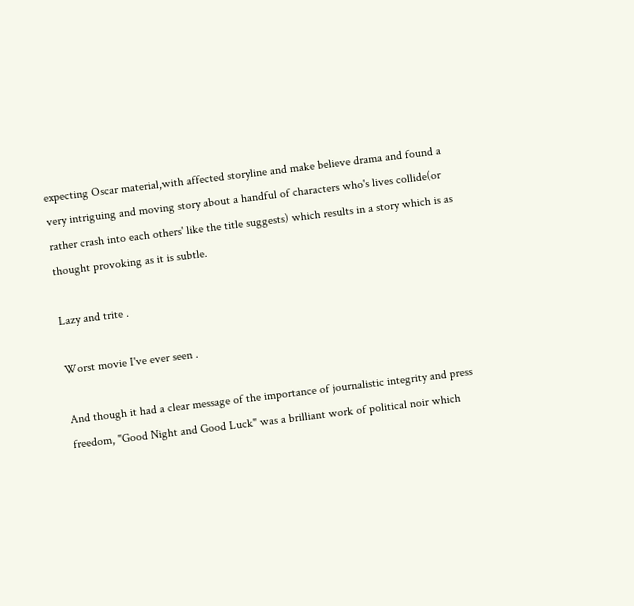expecting Oscar material,with affected storyline and make believe drama and found a very intriguing and moving story about a handful of characters who's lives collide(or rather crash into each others' like the title suggests) which results in a story which is as thought provoking as it is subtle.

Lazy and trite .

Worst movie I've ever seen .

And though it had a clear message of the importance of journalistic integrity and press freedom, "Good Night and Good Luck" was a brilliant work of political noir which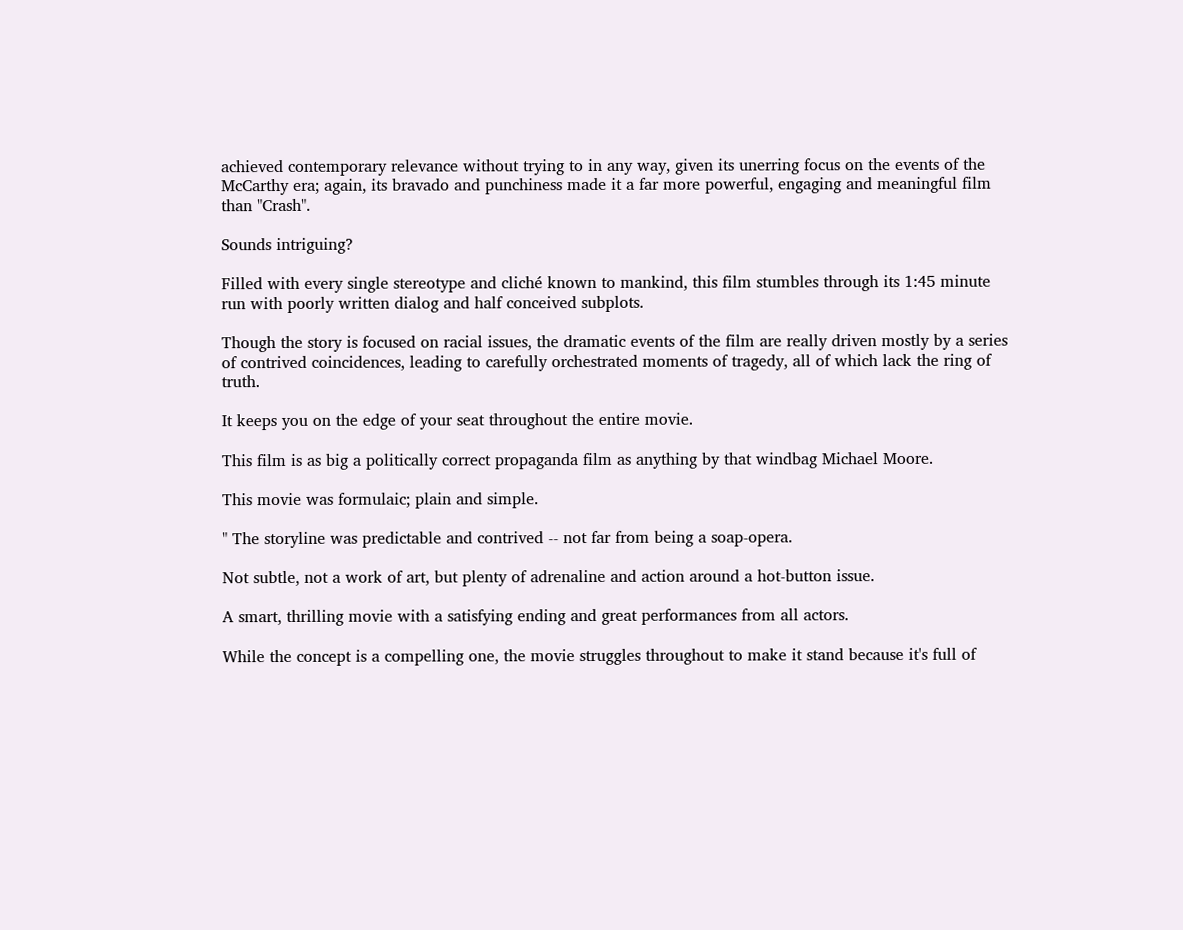achieved contemporary relevance without trying to in any way, given its unerring focus on the events of the McCarthy era; again, its bravado and punchiness made it a far more powerful, engaging and meaningful film than "Crash".

Sounds intriguing?

Filled with every single stereotype and cliché known to mankind, this film stumbles through its 1:45 minute run with poorly written dialog and half conceived subplots.

Though the story is focused on racial issues, the dramatic events of the film are really driven mostly by a series of contrived coincidences, leading to carefully orchestrated moments of tragedy, all of which lack the ring of truth.

It keeps you on the edge of your seat throughout the entire movie.

This film is as big a politically correct propaganda film as anything by that windbag Michael Moore.

This movie was formulaic; plain and simple.

" The storyline was predictable and contrived -- not far from being a soap-opera.

Not subtle, not a work of art, but plenty of adrenaline and action around a hot-button issue.

A smart, thrilling movie with a satisfying ending and great performances from all actors.

While the concept is a compelling one, the movie struggles throughout to make it stand because it's full of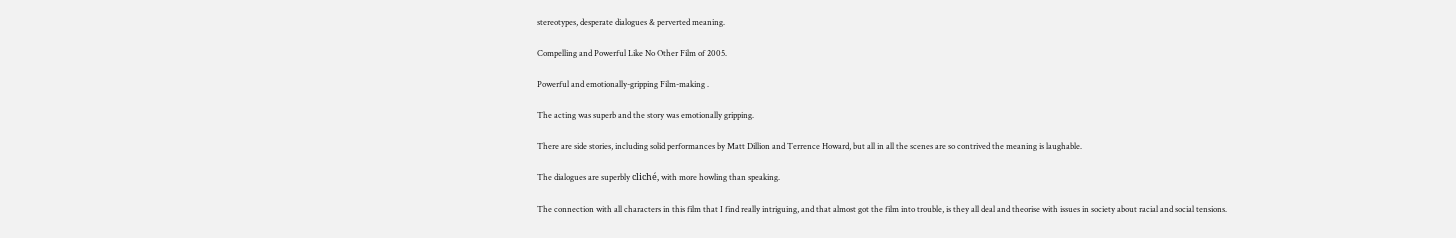stereotypes, desperate dialogues & perverted meaning.

Compelling and Powerful Like No Other Film of 2005.

Powerful and emotionally-gripping Film-making .

The acting was superb and the story was emotionally gripping.

There are side stories, including solid performances by Matt Dillion and Terrence Howard, but all in all the scenes are so contrived the meaning is laughable.

The dialogues are superbly cliché, with more howling than speaking.

The connection with all characters in this film that I find really intriguing, and that almost got the film into trouble, is they all deal and theorise with issues in society about racial and social tensions.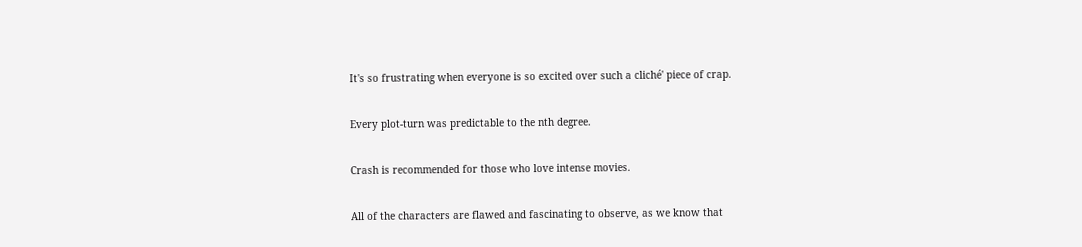It's so frustrating when everyone is so excited over such a cliché' piece of crap.

Every plot-turn was predictable to the nth degree.

Crash is recommended for those who love intense movies.

All of the characters are flawed and fascinating to observe, as we know that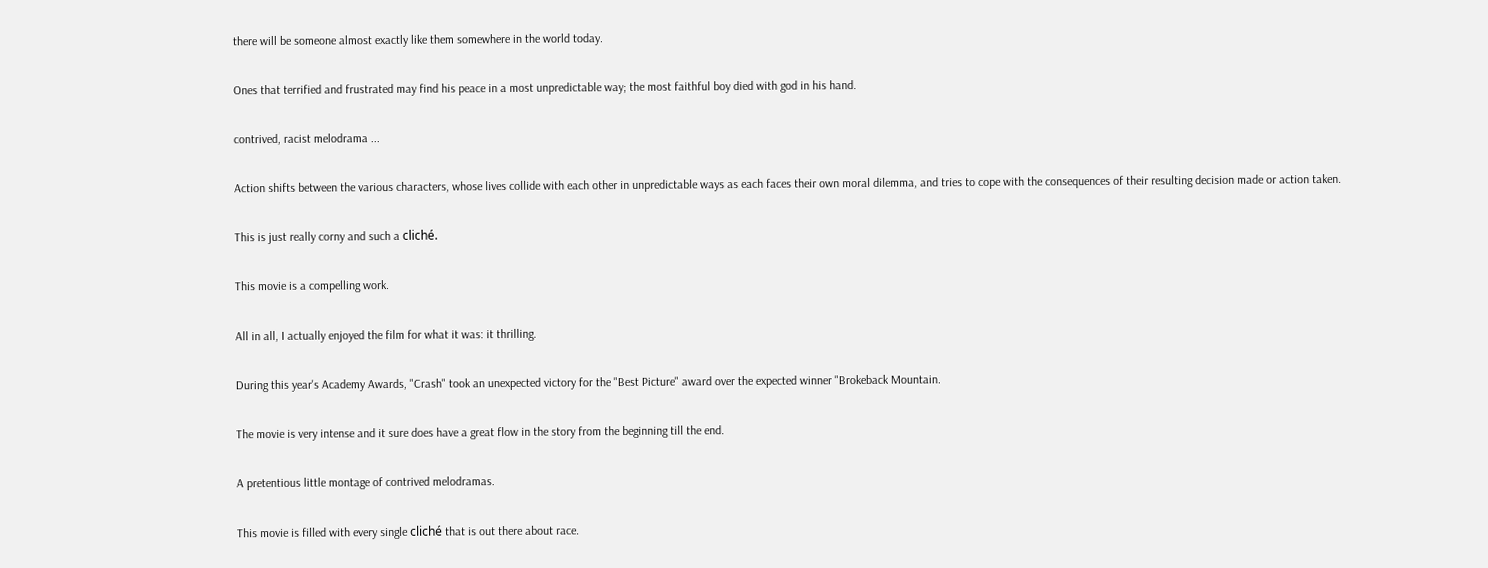there will be someone almost exactly like them somewhere in the world today.

Ones that terrified and frustrated may find his peace in a most unpredictable way; the most faithful boy died with god in his hand.

contrived, racist melodrama ...

Action shifts between the various characters, whose lives collide with each other in unpredictable ways as each faces their own moral dilemma, and tries to cope with the consequences of their resulting decision made or action taken.

This is just really corny and such a cliché.

This movie is a compelling work.

All in all, I actually enjoyed the film for what it was: it thrilling.

During this year's Academy Awards, "Crash" took an unexpected victory for the "Best Picture" award over the expected winner "Brokeback Mountain.

The movie is very intense and it sure does have a great flow in the story from the beginning till the end.

A pretentious little montage of contrived melodramas.

This movie is filled with every single cliché that is out there about race.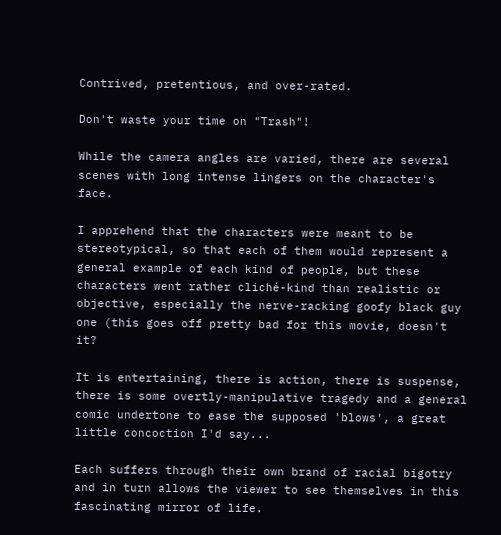Contrived, pretentious, and over-rated.

Don't waste your time on "Trash"!

While the camera angles are varied, there are several scenes with long intense lingers on the character's face.

I apprehend that the characters were meant to be stereotypical, so that each of them would represent a general example of each kind of people, but these characters went rather cliché-kind than realistic or objective, especially the nerve-racking goofy black guy one (this goes off pretty bad for this movie, doesn't it?

It is entertaining, there is action, there is suspense, there is some overtly-manipulative tragedy and a general comic undertone to ease the supposed 'blows', a great little concoction I'd say...

Each suffers through their own brand of racial bigotry and in turn allows the viewer to see themselves in this fascinating mirror of life.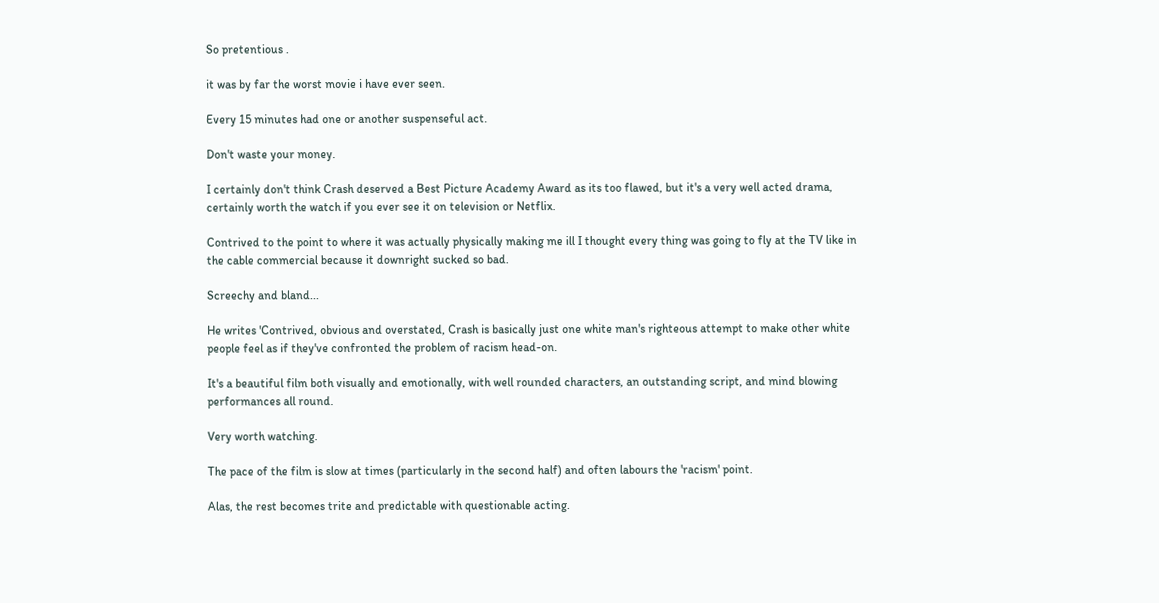So pretentious .

it was by far the worst movie i have ever seen.

Every 15 minutes had one or another suspenseful act.

Don't waste your money.

I certainly don't think Crash deserved a Best Picture Academy Award as its too flawed, but it's a very well acted drama, certainly worth the watch if you ever see it on television or Netflix.

Contrived to the point to where it was actually physically making me ill I thought every thing was going to fly at the TV like in the cable commercial because it downright sucked so bad.

Screechy and bland...

He writes 'Contrived, obvious and overstated, Crash is basically just one white man's righteous attempt to make other white people feel as if they've confronted the problem of racism head-on.

It's a beautiful film both visually and emotionally, with well rounded characters, an outstanding script, and mind blowing performances all round.

Very worth watching.

The pace of the film is slow at times (particularly in the second half) and often labours the 'racism' point.

Alas, the rest becomes trite and predictable with questionable acting.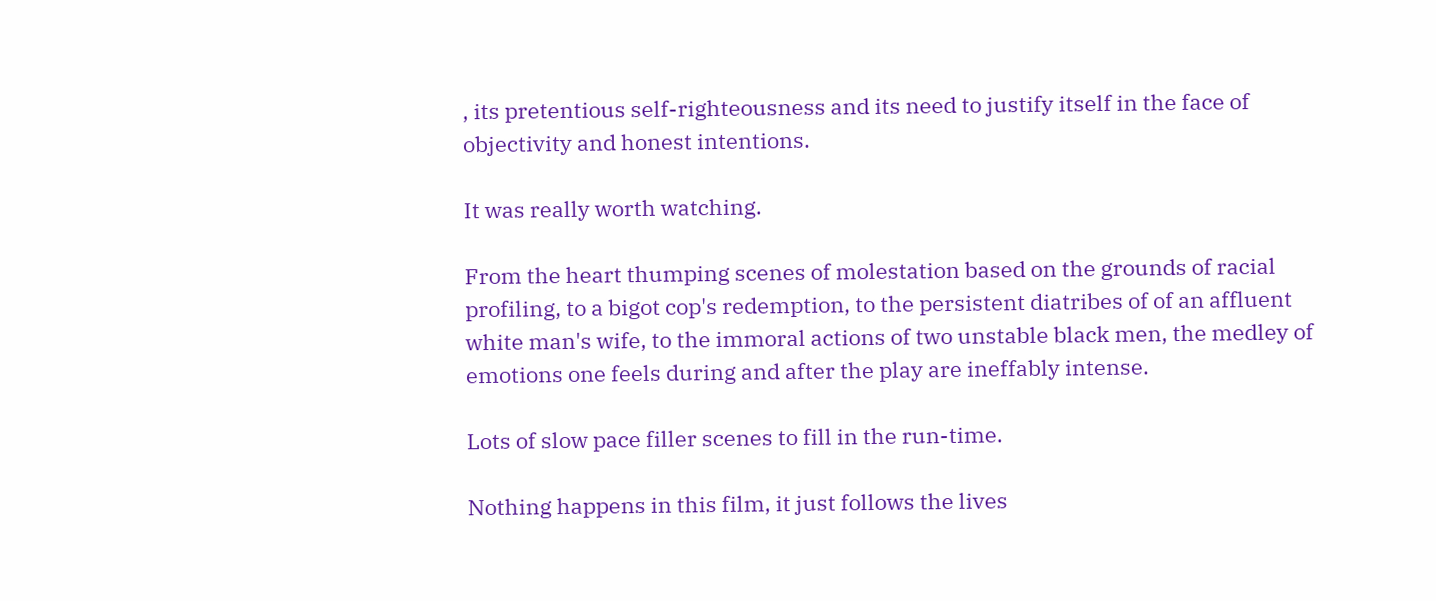, its pretentious self-righteousness and its need to justify itself in the face of objectivity and honest intentions.

It was really worth watching.

From the heart thumping scenes of molestation based on the grounds of racial profiling, to a bigot cop's redemption, to the persistent diatribes of of an affluent white man's wife, to the immoral actions of two unstable black men, the medley of emotions one feels during and after the play are ineffably intense.

Lots of slow pace filler scenes to fill in the run-time.

Nothing happens in this film, it just follows the lives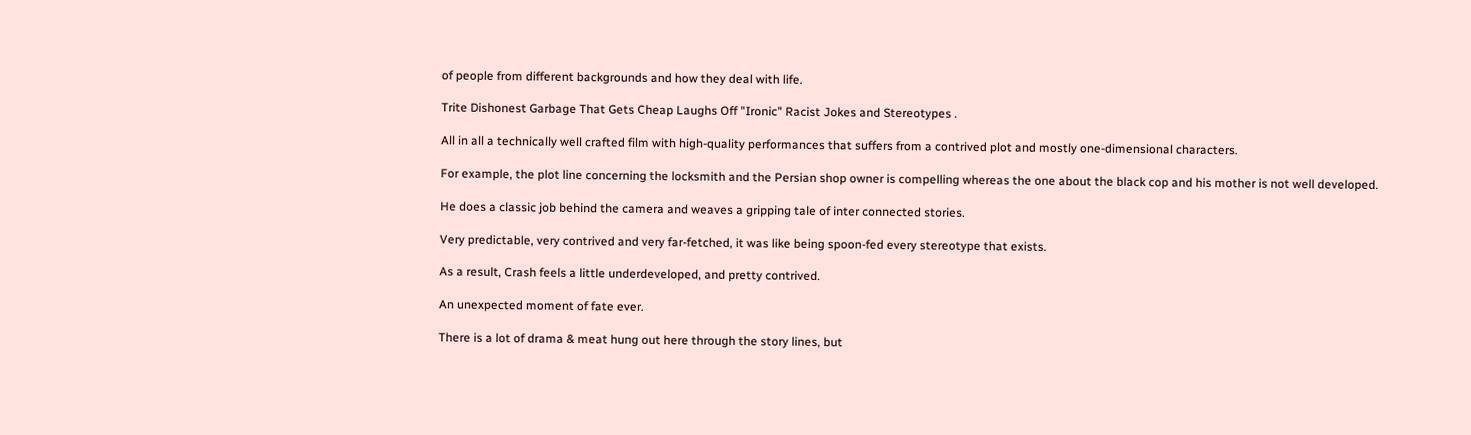of people from different backgrounds and how they deal with life.

Trite Dishonest Garbage That Gets Cheap Laughs Off "Ironic" Racist Jokes and Stereotypes .

All in all a technically well crafted film with high-quality performances that suffers from a contrived plot and mostly one-dimensional characters.

For example, the plot line concerning the locksmith and the Persian shop owner is compelling whereas the one about the black cop and his mother is not well developed.

He does a classic job behind the camera and weaves a gripping tale of inter connected stories.

Very predictable, very contrived and very far-fetched, it was like being spoon-fed every stereotype that exists.

As a result, Crash feels a little underdeveloped, and pretty contrived.

An unexpected moment of fate ever.

There is a lot of drama & meat hung out here through the story lines, but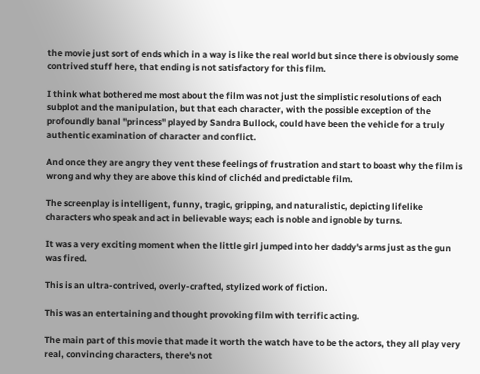the movie just sort of ends which in a way is like the real world but since there is obviously some contrived stuff here, that ending is not satisfactory for this film.

I think what bothered me most about the film was not just the simplistic resolutions of each subplot and the manipulation, but that each character, with the possible exception of the profoundly banal "princess" played by Sandra Bullock, could have been the vehicle for a truly authentic examination of character and conflict.

And once they are angry they vent these feelings of frustration and start to boast why the film is wrong and why they are above this kind of clichéd and predictable film.

The screenplay is intelligent, funny, tragic, gripping, and naturalistic, depicting lifelike characters who speak and act in believable ways; each is noble and ignoble by turns.

It was a very exciting moment when the little girl jumped into her daddy's arms just as the gun was fired.

This is an ultra-contrived, overly-crafted, stylized work of fiction.

This was an entertaining and thought provoking film with terrific acting.

The main part of this movie that made it worth the watch have to be the actors, they all play very real, convincing characters, there's not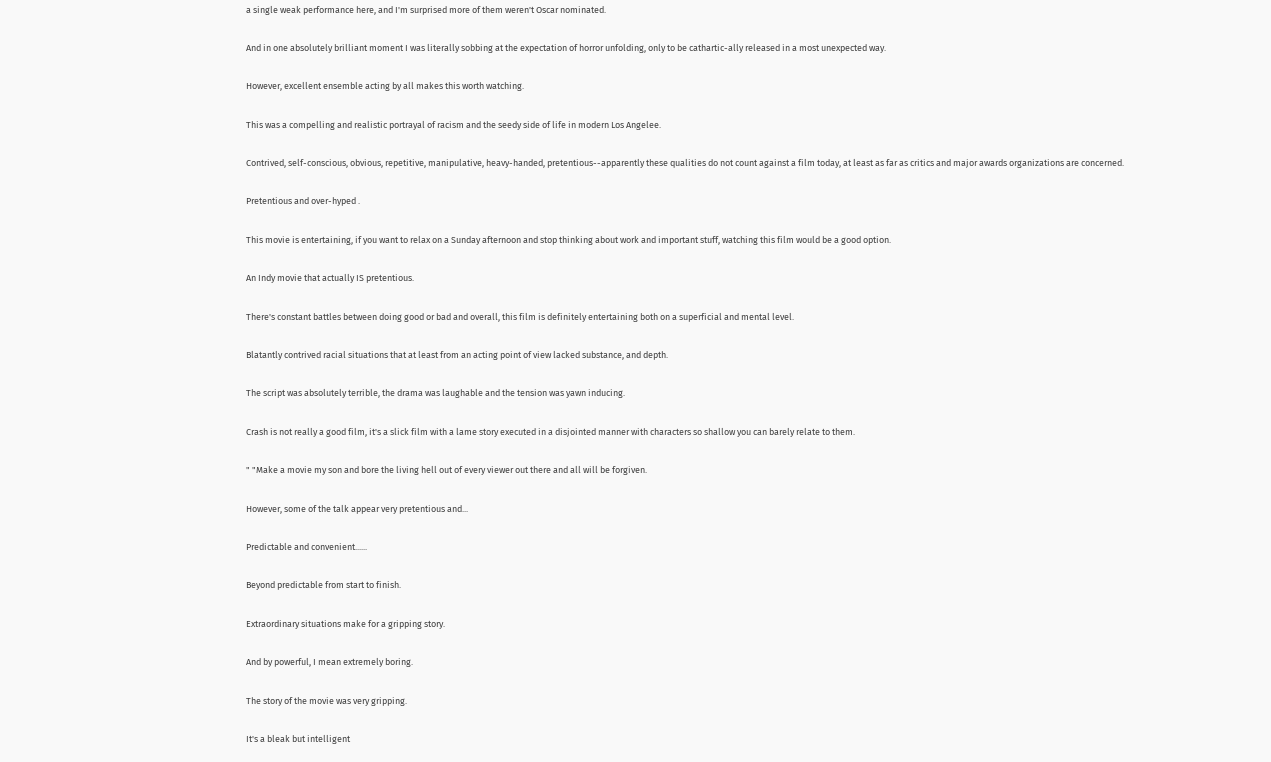a single weak performance here, and I'm surprised more of them weren't Oscar nominated.

And in one absolutely brilliant moment I was literally sobbing at the expectation of horror unfolding, only to be cathartic-ally released in a most unexpected way.

However, excellent ensemble acting by all makes this worth watching.

This was a compelling and realistic portrayal of racism and the seedy side of life in modern Los Angelee.

Contrived, self-conscious, obvious, repetitive, manipulative, heavy-handed, pretentious--apparently these qualities do not count against a film today, at least as far as critics and major awards organizations are concerned.

Pretentious and over-hyped .

This movie is entertaining, if you want to relax on a Sunday afternoon and stop thinking about work and important stuff, watching this film would be a good option.

An Indy movie that actually IS pretentious.

There's constant battles between doing good or bad and overall, this film is definitely entertaining both on a superficial and mental level.

Blatantly contrived racial situations that at least from an acting point of view lacked substance, and depth.

The script was absolutely terrible, the drama was laughable and the tension was yawn inducing.

Crash is not really a good film, it's a slick film with a lame story executed in a disjointed manner with characters so shallow you can barely relate to them.

" "Make a movie my son and bore the living hell out of every viewer out there and all will be forgiven.

However, some of the talk appear very pretentious and...

Predictable and convenient......

Beyond predictable from start to finish.

Extraordinary situations make for a gripping story.

And by powerful, I mean extremely boring.

The story of the movie was very gripping.

It's a bleak but intelligent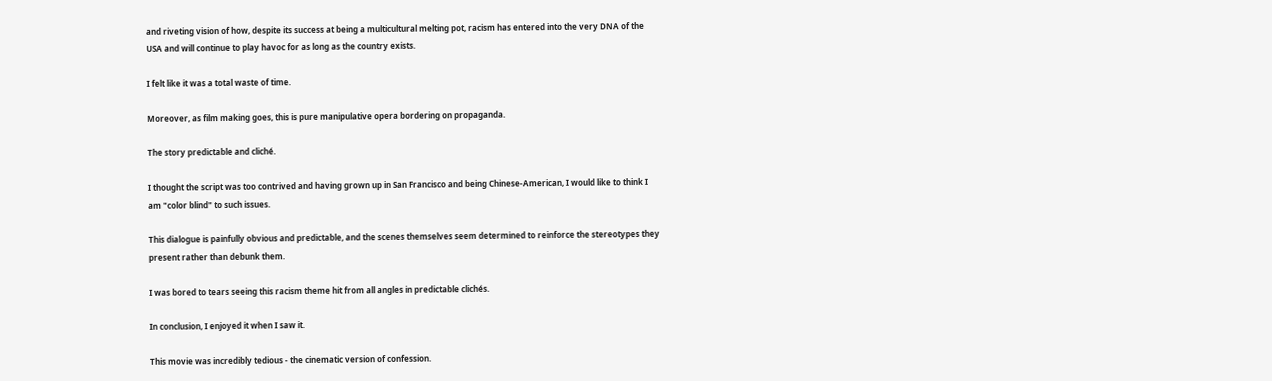and riveting vision of how, despite its success at being a multicultural melting pot, racism has entered into the very DNA of the USA and will continue to play havoc for as long as the country exists.

I felt like it was a total waste of time.

Moreover, as film making goes, this is pure manipulative opera bordering on propaganda.

The story predictable and cliché.

I thought the script was too contrived and having grown up in San Francisco and being Chinese-American, I would like to think I am "color blind" to such issues.

This dialogue is painfully obvious and predictable, and the scenes themselves seem determined to reinforce the stereotypes they present rather than debunk them.

I was bored to tears seeing this racism theme hit from all angles in predictable clichés.

In conclusion, I enjoyed it when I saw it.

This movie was incredibly tedious - the cinematic version of confession.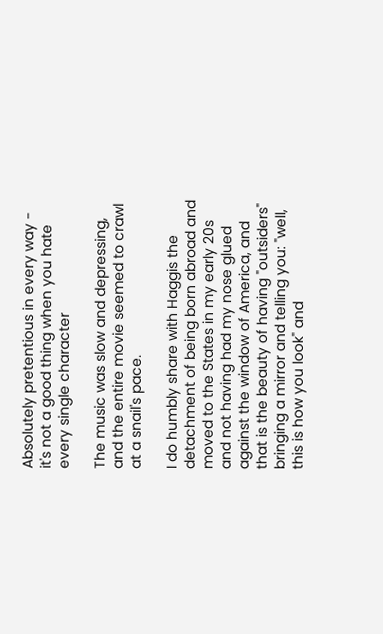Absolutely pretentious in every way - it's not a good thing when you hate every single character

The music was slow and depressing, and the entire movie seemed to crawl at a snail's pace.

I do humbly share with Haggis the detachment of being born abroad and moved to the States in my early 20s and not having had my nose glued against the window of America, and that is the beauty of having "outsiders" bringing a mirror and telling you: "well, this is how you look" and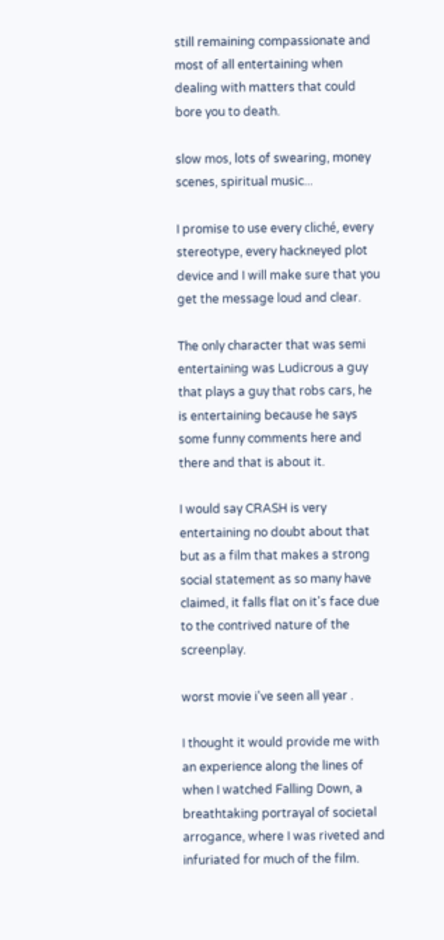still remaining compassionate and most of all entertaining when dealing with matters that could bore you to death.

slow mos, lots of swearing, money scenes, spiritual music...

I promise to use every cliché, every stereotype, every hackneyed plot device and I will make sure that you get the message loud and clear.

The only character that was semi entertaining was Ludicrous a guy that plays a guy that robs cars, he is entertaining because he says some funny comments here and there and that is about it.

I would say CRASH is very entertaining no doubt about that but as a film that makes a strong social statement as so many have claimed, it falls flat on it's face due to the contrived nature of the screenplay.

worst movie i've seen all year .

I thought it would provide me with an experience along the lines of when I watched Falling Down, a breathtaking portrayal of societal arrogance, where I was riveted and infuriated for much of the film.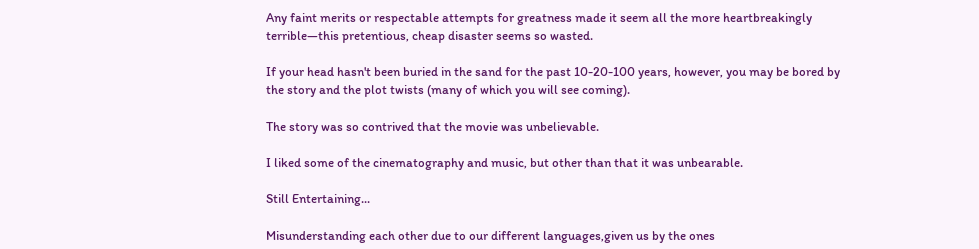Any faint merits or respectable attempts for greatness made it seem all the more heartbreakingly terrible—this pretentious, cheap disaster seems so wasted.

If your head hasn't been buried in the sand for the past 10-20-100 years, however, you may be bored by the story and the plot twists (many of which you will see coming).

The story was so contrived that the movie was unbelievable.

I liked some of the cinematography and music, but other than that it was unbearable.

Still Entertaining...

Misunderstanding each other due to our different languages,given us by the ones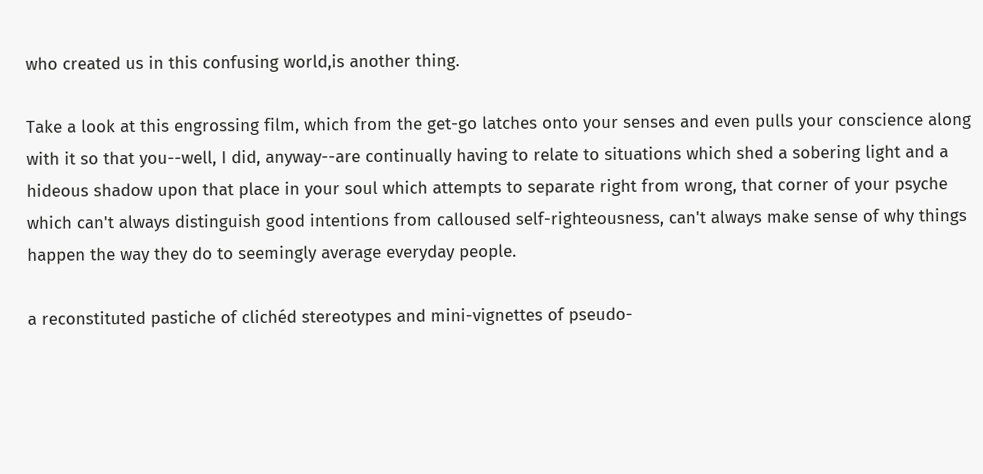who created us in this confusing world,is another thing.

Take a look at this engrossing film, which from the get-go latches onto your senses and even pulls your conscience along with it so that you--well, I did, anyway--are continually having to relate to situations which shed a sobering light and a hideous shadow upon that place in your soul which attempts to separate right from wrong, that corner of your psyche which can't always distinguish good intentions from calloused self-righteousness, can't always make sense of why things happen the way they do to seemingly average everyday people.

a reconstituted pastiche of clichéd stereotypes and mini-vignettes of pseudo-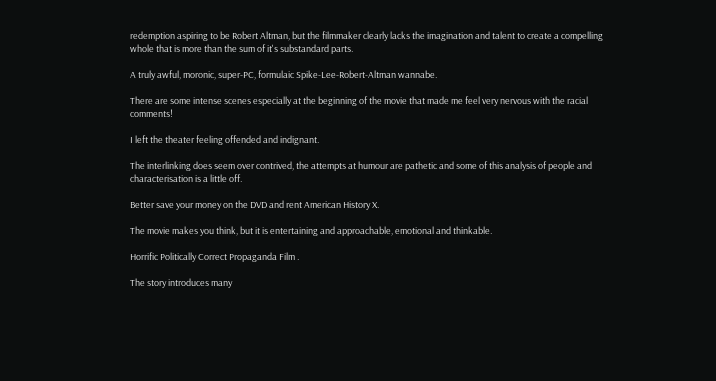redemption aspiring to be Robert Altman, but the filmmaker clearly lacks the imagination and talent to create a compelling whole that is more than the sum of it's substandard parts.

A truly awful, moronic, super-PC, formulaic Spike-Lee-Robert-Altman wannabe.

There are some intense scenes especially at the beginning of the movie that made me feel very nervous with the racial comments!

I left the theater feeling offended and indignant.

The interlinking does seem over contrived, the attempts at humour are pathetic and some of this analysis of people and characterisation is a little off.

Better save your money on the DVD and rent American History X.

The movie makes you think, but it is entertaining and approachable, emotional and thinkable.

Horrific Politically Correct Propaganda Film .

The story introduces many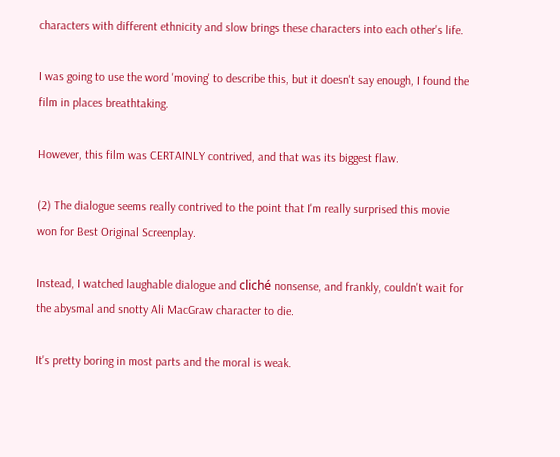characters with different ethnicity and slow brings these characters into each other's life.

I was going to use the word 'moving' to describe this, but it doesn't say enough, I found the film in places breathtaking.

However, this film was CERTAINLY contrived, and that was its biggest flaw.

(2) The dialogue seems really contrived to the point that I'm really surprised this movie won for Best Original Screenplay.

Instead, I watched laughable dialogue and cliché nonsense, and frankly, couldn't wait for the abysmal and snotty Ali MacGraw character to die.

It's pretty boring in most parts and the moral is weak.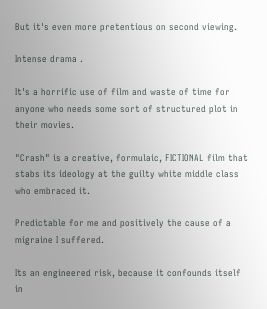But it's even more pretentious on second viewing.

Intense drama .

It's a horrific use of film and waste of time for anyone who needs some sort of structured plot in their movies.

"Crash" is a creative, formulaic, FICTIONAL film that stabs its ideology at the guilty white middle class who embraced it.

Predictable for me and positively the cause of a migraine I suffered.

Its an engineered risk, because it confounds itself in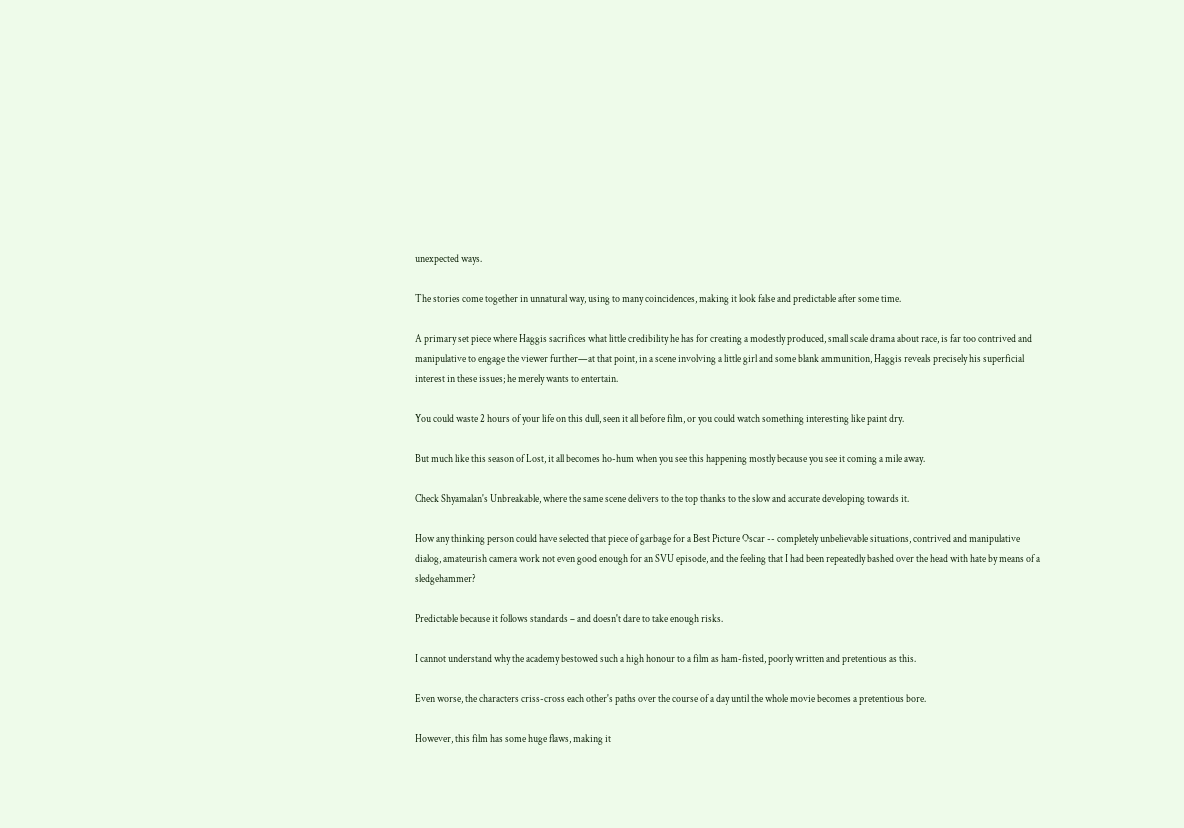unexpected ways.

The stories come together in unnatural way, using to many coincidences, making it look false and predictable after some time.

A primary set piece where Haggis sacrifices what little credibility he has for creating a modestly produced, small scale drama about race, is far too contrived and manipulative to engage the viewer further—at that point, in a scene involving a little girl and some blank ammunition, Haggis reveals precisely his superficial interest in these issues; he merely wants to entertain.

You could waste 2 hours of your life on this dull, seen it all before film, or you could watch something interesting like paint dry.

But much like this season of Lost, it all becomes ho-hum when you see this happening mostly because you see it coming a mile away.

Check Shyamalan's Unbreakable, where the same scene delivers to the top thanks to the slow and accurate developing towards it.

How any thinking person could have selected that piece of garbage for a Best Picture Oscar -- completely unbelievable situations, contrived and manipulative dialog, amateurish camera work not even good enough for an SVU episode, and the feeling that I had been repeatedly bashed over the head with hate by means of a sledgehammer?

Predictable because it follows standards – and doesn't dare to take enough risks.

I cannot understand why the academy bestowed such a high honour to a film as ham-fisted, poorly written and pretentious as this.

Even worse, the characters criss-cross each other's paths over the course of a day until the whole movie becomes a pretentious bore.

However, this film has some huge flaws, making it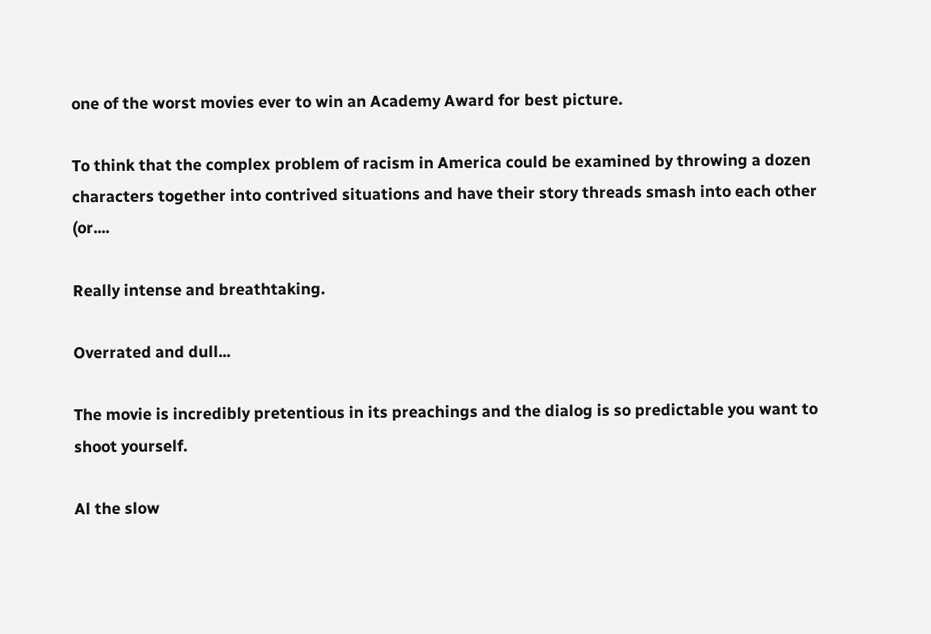one of the worst movies ever to win an Academy Award for best picture.

To think that the complex problem of racism in America could be examined by throwing a dozen characters together into contrived situations and have their story threads smash into each other (or....

Really intense and breathtaking.

Overrated and dull...

The movie is incredibly pretentious in its preachings and the dialog is so predictable you want to shoot yourself.

Al the slow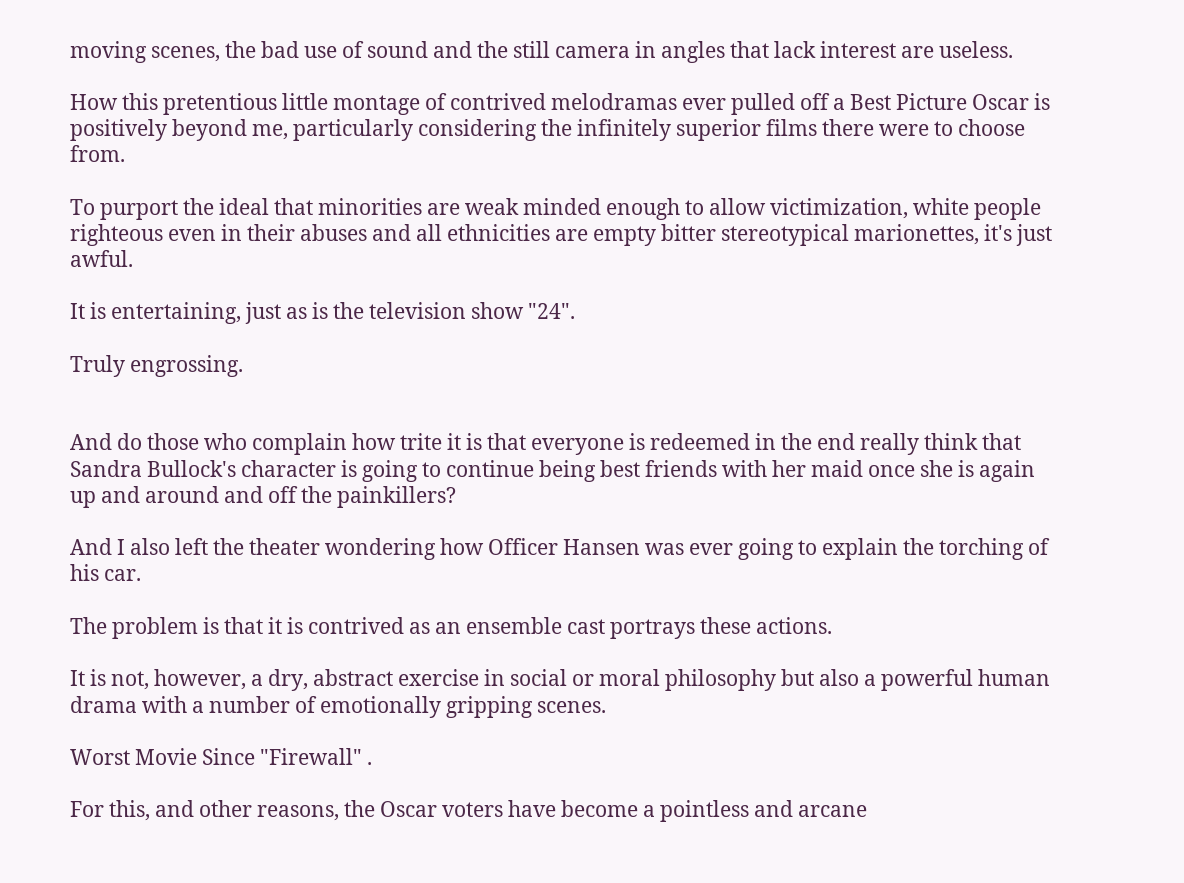moving scenes, the bad use of sound and the still camera in angles that lack interest are useless.

How this pretentious little montage of contrived melodramas ever pulled off a Best Picture Oscar is positively beyond me, particularly considering the infinitely superior films there were to choose from.

To purport the ideal that minorities are weak minded enough to allow victimization, white people righteous even in their abuses and all ethnicities are empty bitter stereotypical marionettes, it's just awful.

It is entertaining, just as is the television show "24".

Truly engrossing.


And do those who complain how trite it is that everyone is redeemed in the end really think that Sandra Bullock's character is going to continue being best friends with her maid once she is again up and around and off the painkillers?

And I also left the theater wondering how Officer Hansen was ever going to explain the torching of his car.

The problem is that it is contrived as an ensemble cast portrays these actions.

It is not, however, a dry, abstract exercise in social or moral philosophy but also a powerful human drama with a number of emotionally gripping scenes.

Worst Movie Since "Firewall" .

For this, and other reasons, the Oscar voters have become a pointless and arcane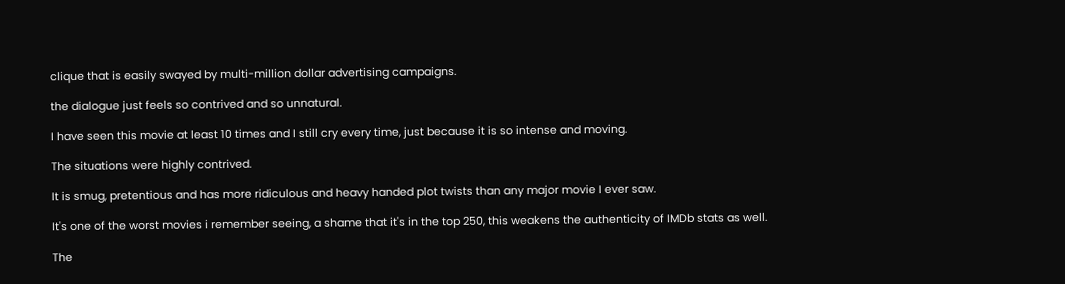clique that is easily swayed by multi-million dollar advertising campaigns.

the dialogue just feels so contrived and so unnatural.

I have seen this movie at least 10 times and I still cry every time, just because it is so intense and moving.

The situations were highly contrived.

It is smug, pretentious and has more ridiculous and heavy handed plot twists than any major movie I ever saw.

It's one of the worst movies i remember seeing, a shame that it's in the top 250, this weakens the authenticity of IMDb stats as well.

The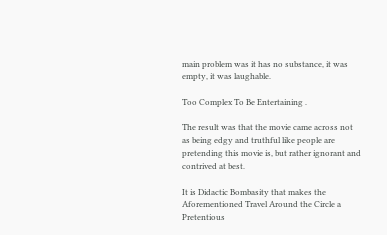main problem was it has no substance, it was empty, it was laughable.

Too Complex To Be Entertaining .

The result was that the movie came across not as being edgy and truthful like people are pretending this movie is, but rather ignorant and contrived at best.

It is Didactic Bombasity that makes the Aforementioned Travel Around the Circle a Pretentious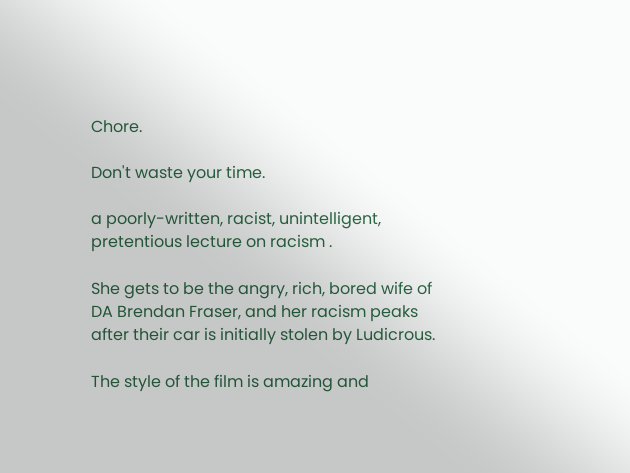Chore.

Don't waste your time.

a poorly-written, racist, unintelligent, pretentious lecture on racism .

She gets to be the angry, rich, bored wife of DA Brendan Fraser, and her racism peaks after their car is initially stolen by Ludicrous.

The style of the film is amazing and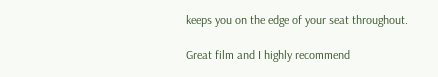keeps you on the edge of your seat throughout.

Great film and I highly recommend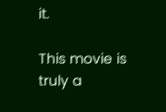it.

This movie is truly a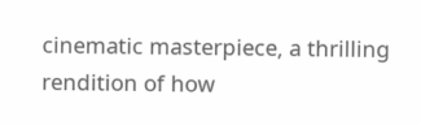cinematic masterpiece, a thrilling rendition of how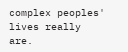complex peoples' lives really are.